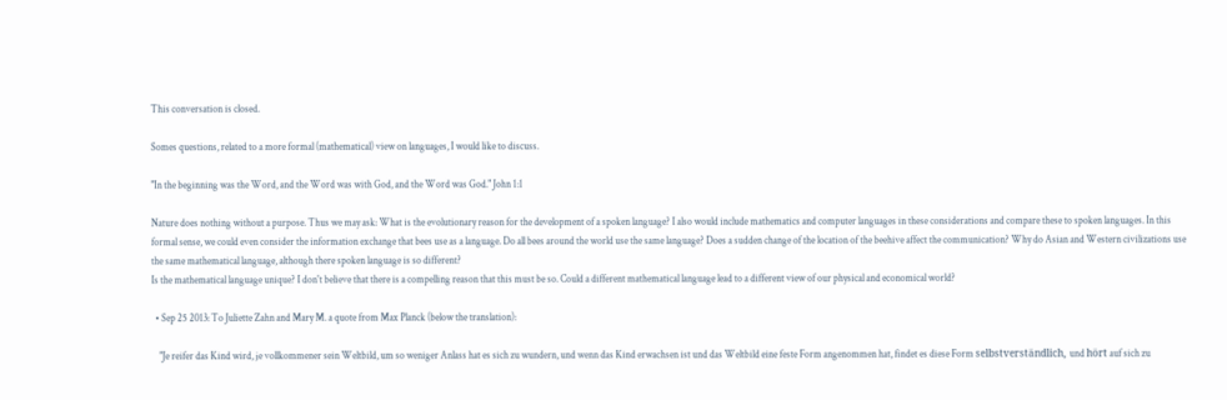This conversation is closed.

Somes questions, related to a more formal (mathematical) view on languages, I would like to discuss.

"In the beginning was the Word, and the Word was with God, and the Word was God." John 1:1

Nature does nothing without a purpose. Thus we may ask: What is the evolutionary reason for the development of a spoken language? I also would include mathematics and computer languages in these considerations and compare these to spoken languages. In this formal sense, we could even consider the information exchange that bees use as a language. Do all bees around the world use the same language? Does a sudden change of the location of the beehive affect the communication? Why do Asian and Western civilizations use the same mathematical language, although there spoken language is so different?
Is the mathematical language unique? I don't believe that there is a compelling reason that this must be so. Could a different mathematical language lead to a different view of our physical and economical world?

  • Sep 25 2013: To Juliette Zahn and Mary M. a quote from Max Planck (below the translation):

    "Je reifer das Kind wird, je vollkommener sein Weltbild, um so weniger Anlass hat es sich zu wundern, und wenn das Kind erwachsen ist und das Weltbild eine feste Form angenommen hat, findet es diese Form selbstverständlich, und hört auf sich zu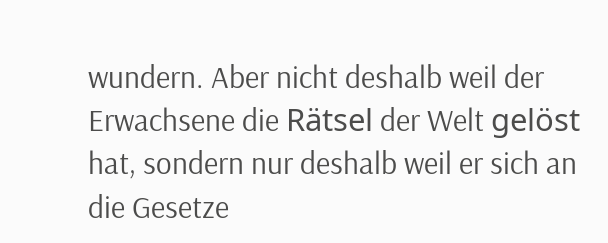wundern. Aber nicht deshalb weil der Erwachsene die Rätsel der Welt gelöst hat, sondern nur deshalb weil er sich an die Gesetze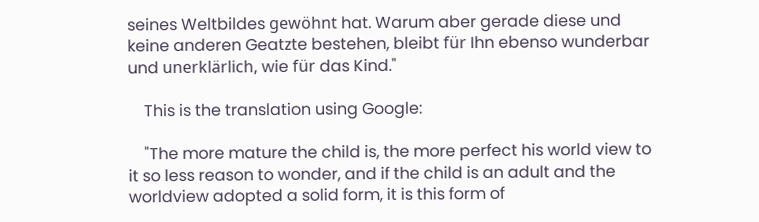seines Weltbildes gewöhnt hat. Warum aber gerade diese und keine anderen Geatzte bestehen, bleibt für Ihn ebenso wunderbar und unerklärlich, wie für das Kind."

    This is the translation using Google:

    "The more mature the child is, the more perfect his world view to it so less reason to wonder, and if the child is an adult and the worldview adopted a solid form, it is this form of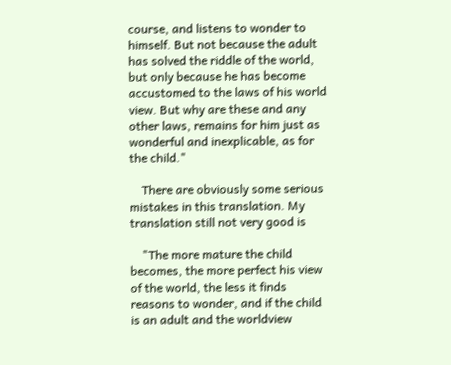course, and listens to wonder to himself. But not because the adult has solved the riddle of the world, but only because he has become accustomed to the laws of his world view. But why are these and any other laws, remains for him just as wonderful and inexplicable, as for the child."

    There are obviously some serious mistakes in this translation. My translation still not very good is

    "The more mature the child becomes, the more perfect his view of the world, the less it finds reasons to wonder, and if the child is an adult and the worldview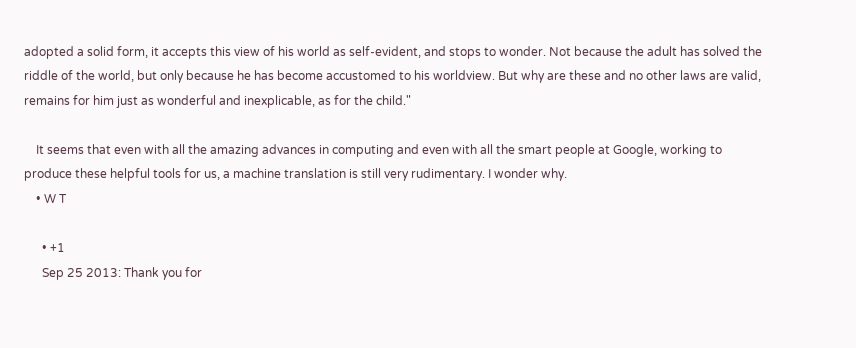adopted a solid form, it accepts this view of his world as self-evident, and stops to wonder. Not because the adult has solved the riddle of the world, but only because he has become accustomed to his worldview. But why are these and no other laws are valid, remains for him just as wonderful and inexplicable, as for the child."

    It seems that even with all the amazing advances in computing and even with all the smart people at Google, working to produce these helpful tools for us, a machine translation is still very rudimentary. I wonder why.
    • W T

      • +1
      Sep 25 2013: Thank you for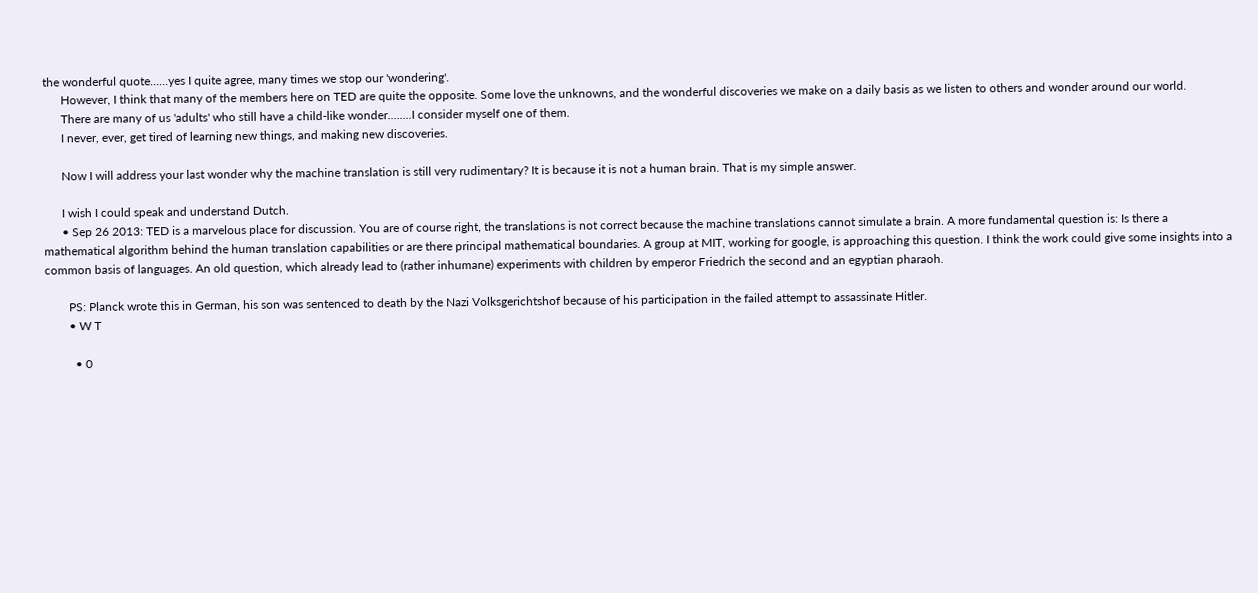the wonderful quote......yes I quite agree, many times we stop our 'wondering'.
      However, I think that many of the members here on TED are quite the opposite. Some love the unknowns, and the wonderful discoveries we make on a daily basis as we listen to others and wonder around our world.
      There are many of us 'adults' who still have a child-like wonder........I consider myself one of them.
      I never, ever, get tired of learning new things, and making new discoveries.

      Now I will address your last wonder why the machine translation is still very rudimentary? It is because it is not a human brain. That is my simple answer.

      I wish I could speak and understand Dutch.
      • Sep 26 2013: TED is a marvelous place for discussion. You are of course right, the translations is not correct because the machine translations cannot simulate a brain. A more fundamental question is: Is there a mathematical algorithm behind the human translation capabilities or are there principal mathematical boundaries. A group at MIT, working for google, is approaching this question. I think the work could give some insights into a common basis of languages. An old question, which already lead to (rather inhumane) experiments with children by emperor Friedrich the second and an egyptian pharaoh.

        PS: Planck wrote this in German, his son was sentenced to death by the Nazi Volksgerichtshof because of his participation in the failed attempt to assassinate Hitler.
        • W T

          • 0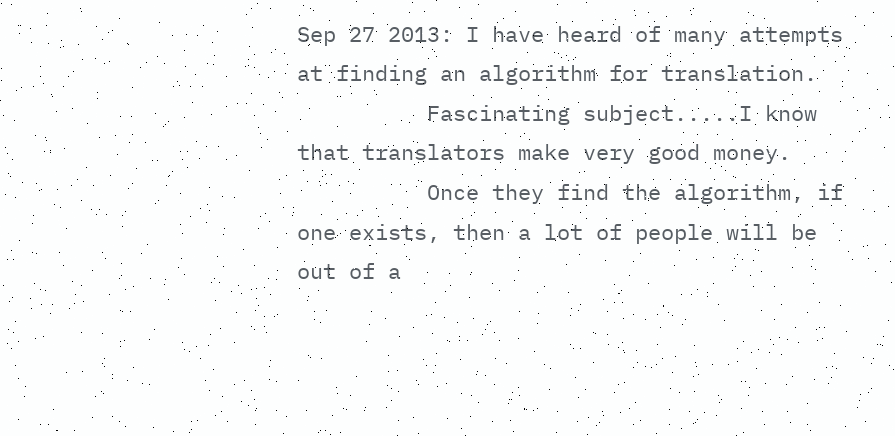Sep 27 2013: I have heard of many attempts at finding an algorithm for translation.
          Fascinating subject.....I know that translators make very good money.
          Once they find the algorithm, if one exists, then a lot of people will be out of a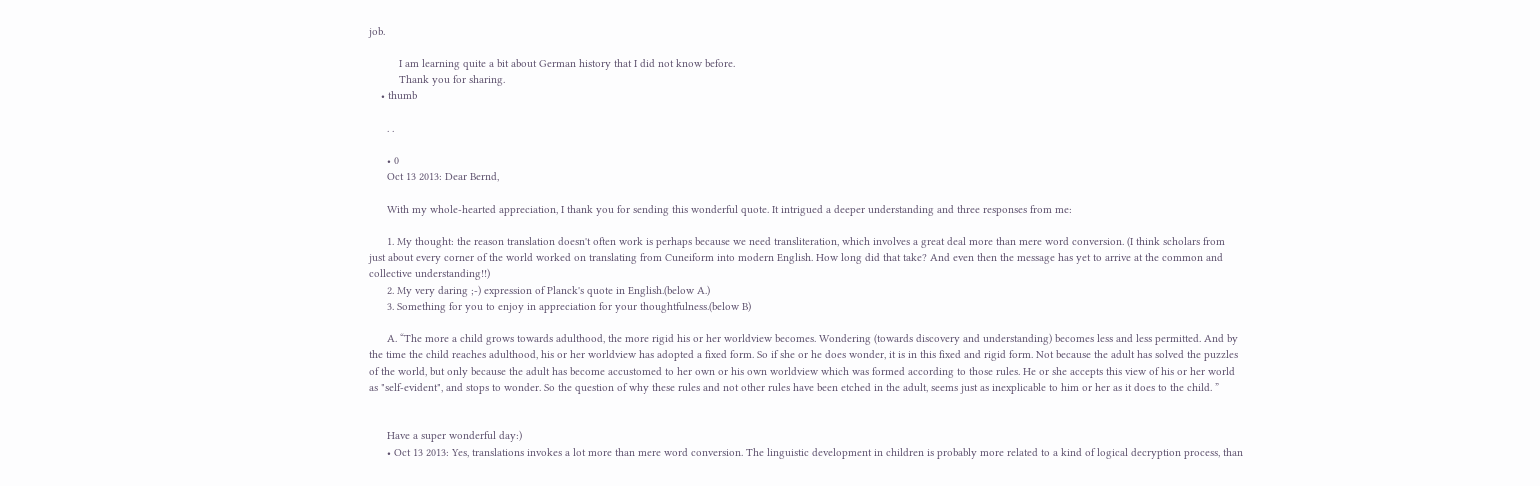job.

          I am learning quite a bit about German history that I did not know before.
          Thank you for sharing.
    • thumb

      . .

      • 0
      Oct 13 2013: Dear Bernd,

      With my whole-hearted appreciation, I thank you for sending this wonderful quote. It intrigued a deeper understanding and three responses from me:

      1. My thought: the reason translation doesn't often work is perhaps because we need transliteration, which involves a great deal more than mere word conversion. (I think scholars from just about every corner of the world worked on translating from Cuneiform into modern English. How long did that take? And even then the message has yet to arrive at the common and collective understanding!!)
      2. My very daring ;-) expression of Planck's quote in English.(below A.)
      3. Something for you to enjoy in appreciation for your thoughtfulness.(below B)

      A. “The more a child grows towards adulthood, the more rigid his or her worldview becomes. Wondering (towards discovery and understanding) becomes less and less permitted. And by the time the child reaches adulthood, his or her worldview has adopted a fixed form. So if she or he does wonder, it is in this fixed and rigid form. Not because the adult has solved the puzzles of the world, but only because the adult has become accustomed to her own or his own worldview which was formed according to those rules. He or she accepts this view of his or her world as "self-evident", and stops to wonder. So the question of why these rules and not other rules have been etched in the adult, seems just as inexplicable to him or her as it does to the child. ”


      Have a super wonderful day:)
      • Oct 13 2013: Yes, translations invokes a lot more than mere word conversion. The linguistic development in children is probably more related to a kind of logical decryption process, than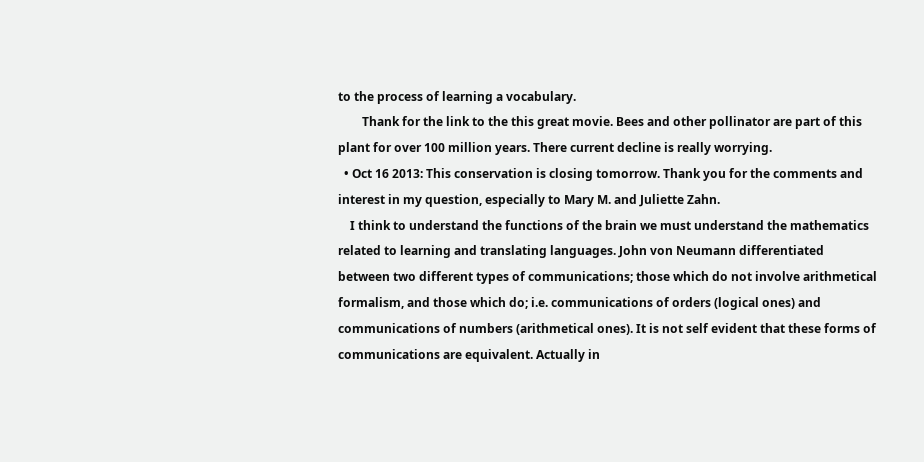to the process of learning a vocabulary.
        Thank for the link to the this great movie. Bees and other pollinator are part of this plant for over 100 million years. There current decline is really worrying.
  • Oct 16 2013: This conservation is closing tomorrow. Thank you for the comments and interest in my question, especially to Mary M. and Juliette Zahn.
    I think to understand the functions of the brain we must understand the mathematics related to learning and translating languages. John von Neumann differentiated between two different types of communications; those which do not involve arithmetical formalism, and those which do; i.e. communications of orders (logical ones) and communications of numbers (arithmetical ones). It is not self evident that these forms of communications are equivalent. Actually in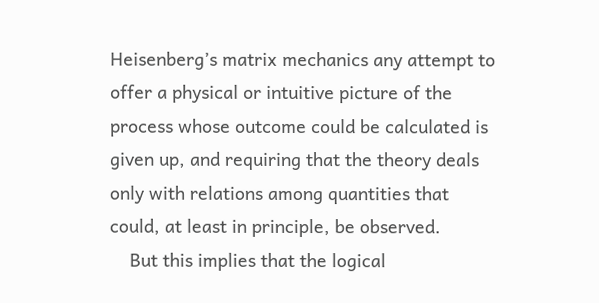Heisenberg’s matrix mechanics any attempt to offer a physical or intuitive picture of the process whose outcome could be calculated is given up, and requiring that the theory deals only with relations among quantities that could, at least in principle, be observed.
    But this implies that the logical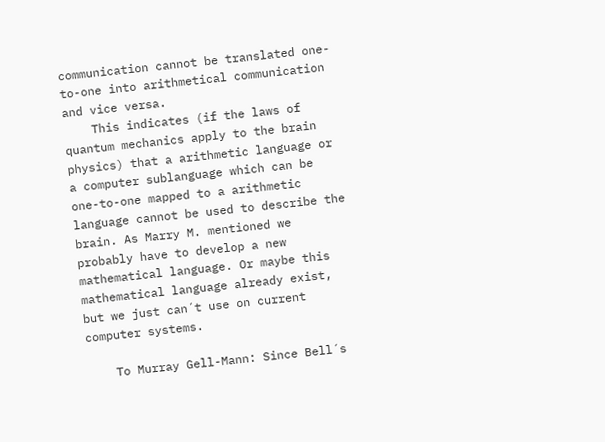communication cannot be translated one-to-one into arithmetical communication and vice versa.
    This indicates (if the laws of quantum mechanics apply to the brain physics) that a arithmetic language or a computer sublanguage which can be one-to-one mapped to a arithmetic language cannot be used to describe the brain. As Marry M. mentioned we probably have to develop a new mathematical language. Or maybe this mathematical language already exist, but we just can´t use on current computer systems.

    To Murray Gell-Mann: Since Bell´s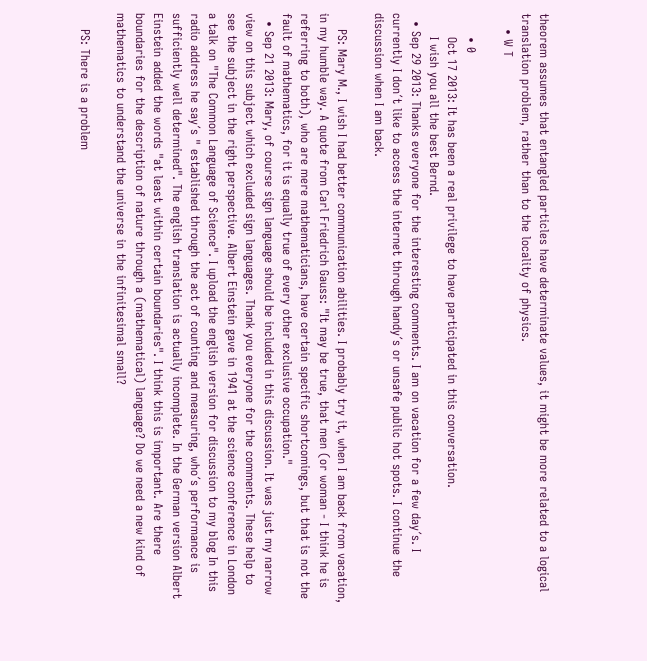theorem assumes that entangled particles have determinate values, it might be more related to a logical translation problem, rather than to the locality of physics.
    • W T

      • 0
      Oct 17 2013: It has been a real privilege to have participated in this conversation.
      I wish you all the best Bernd.
  • Sep 29 2013: Thanks everyone for the interesting comments. I am on vacation for a few day´s. I currently I don´t like to access the internet through handy´s or unsafe public hot spots. I continue the discussion when I am back.

    PS: Mary M., I wish I had better communication abilities. I probably try it, when I am back from vacation, in my humble way. A quote from Carl Friedrich Gauss: "It may be true, that men (or woman - I think he is referring to both), who are mere mathematicians, have certain specific shortcomings, but that is not the fault of mathematics, for it is equally true of every other exclusive occupation."
  • Sep 21 2013: Mary, of course sign language should be included in this discussion. It was just my narrow view on this subject which excluded sign languages. Thank you everyone for the comments. These help to see the subject in the right perspective. Albert Einstein gave in 1941 at the science conference in London a talk on "The Common Language of Science". I upload the english version for discussion to my blog In this radio address he say´s " established through the act of counting and measuring, who´s performance is sufficiently well determined". The english translation is actually incomplete. In the German version Albert Einstein added the words "at least within certain boundaries". I think this is important. Are there boundaries for the description of nature through a (mathematical) language? Do we need a new kind of mathematics to understand the universe in the infinitesimal small?

    PS: There is a problem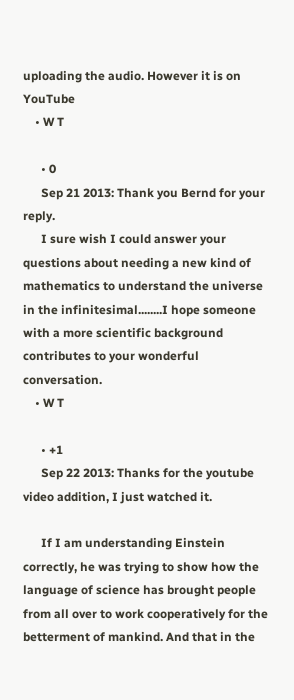uploading the audio. However it is on YouTube
    • W T

      • 0
      Sep 21 2013: Thank you Bernd for your reply.
      I sure wish I could answer your questions about needing a new kind of mathematics to understand the universe in the infinitesimal........I hope someone with a more scientific background contributes to your wonderful conversation.
    • W T

      • +1
      Sep 22 2013: Thanks for the youtube video addition, I just watched it.

      If I am understanding Einstein correctly, he was trying to show how the language of science has brought people from all over to work cooperatively for the betterment of mankind. And that in the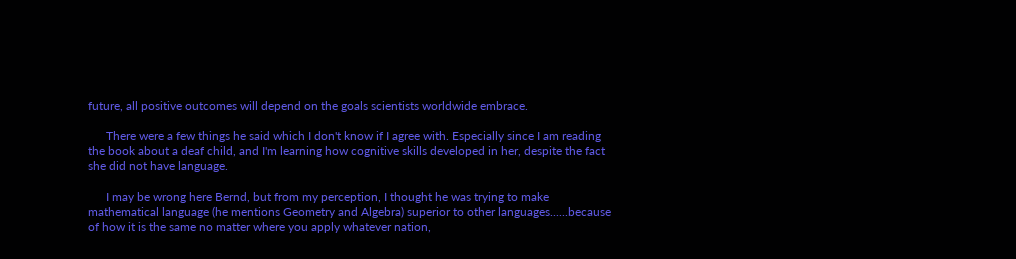future, all positive outcomes will depend on the goals scientists worldwide embrace.

      There were a few things he said which I don't know if I agree with. Especially since I am reading the book about a deaf child, and I'm learning how cognitive skills developed in her, despite the fact she did not have language.

      I may be wrong here Bernd, but from my perception, I thought he was trying to make mathematical language (he mentions Geometry and Algebra) superior to other languages......because of how it is the same no matter where you apply whatever nation,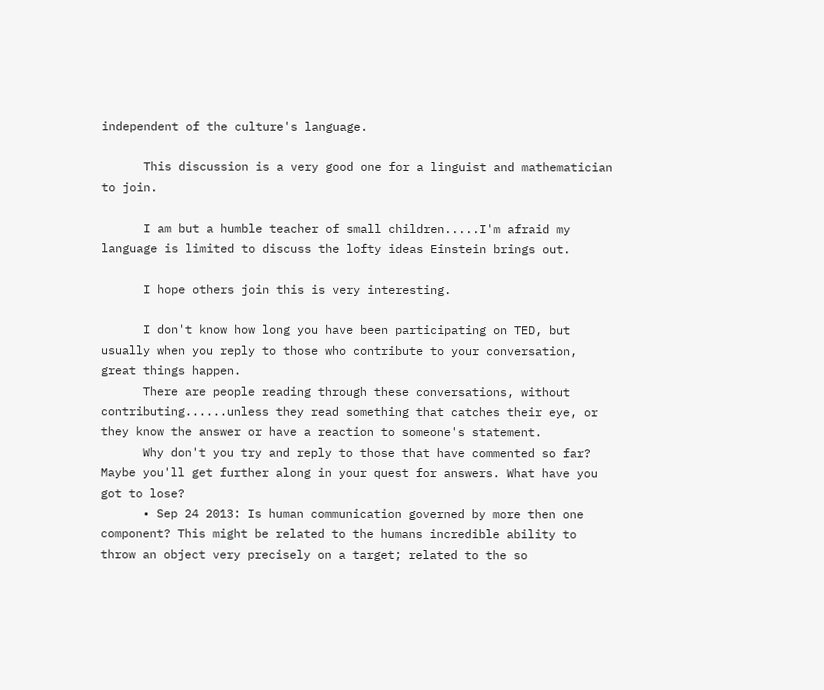independent of the culture's language.

      This discussion is a very good one for a linguist and mathematician to join.

      I am but a humble teacher of small children.....I'm afraid my language is limited to discuss the lofty ideas Einstein brings out.

      I hope others join this is very interesting.

      I don't know how long you have been participating on TED, but usually when you reply to those who contribute to your conversation, great things happen.
      There are people reading through these conversations, without contributing......unless they read something that catches their eye, or they know the answer or have a reaction to someone's statement.
      Why don't you try and reply to those that have commented so far? Maybe you'll get further along in your quest for answers. What have you got to lose?
      • Sep 24 2013: Is human communication governed by more then one component? This might be related to the humans incredible ability to throw an object very precisely on a target; related to the so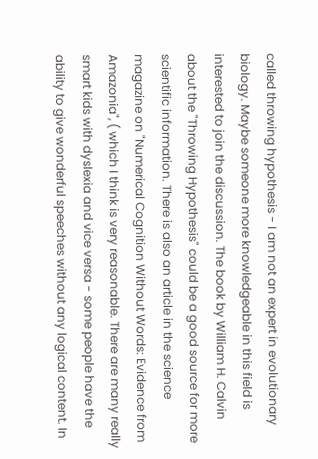called throwing hypothesis - I am not an expert in evolutionary biology. Maybe someone more knowledgeable in this field is interested to join the discussion. The book by William H. Calvin about the "Throwing Hypothesis" could be a good source for more scientific information. There is also an article in the science magazine on "Numerical Cognition Without Words: Evidence from Amazonia", ( which I think is very reasonable. There are many really smart kids with dyslexia and vice versa - some people have the ability to give wonderful speeches without any logical content. In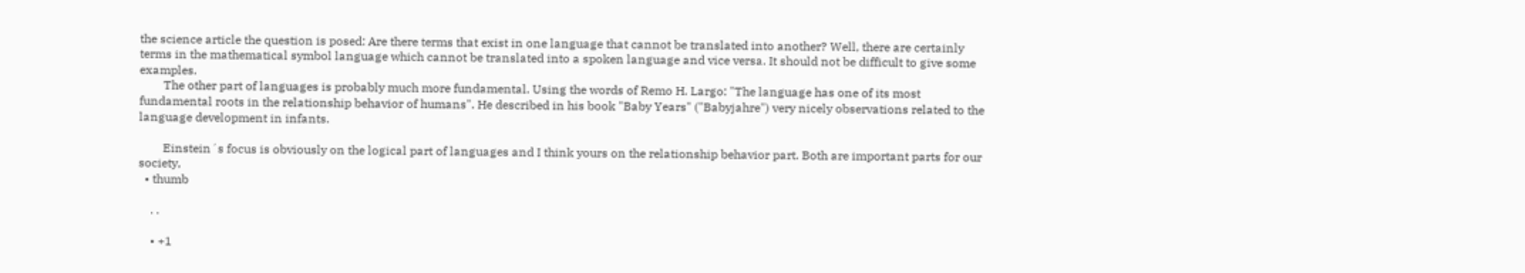the science article the question is posed: Are there terms that exist in one language that cannot be translated into another? Well, there are certainly terms in the mathematical symbol language which cannot be translated into a spoken language and vice versa. It should not be difficult to give some examples.
        The other part of languages is probably much more fundamental. Using the words of Remo H. Largo: "The language has one of its most fundamental roots in the relationship behavior of humans". He described in his book "Baby Years" ("Babyjahre") very nicely observations related to the language development in infants.

        Einstein´s focus is obviously on the logical part of languages and I think yours on the relationship behavior part. Both are important parts for our society,
  • thumb

    . .

    • +1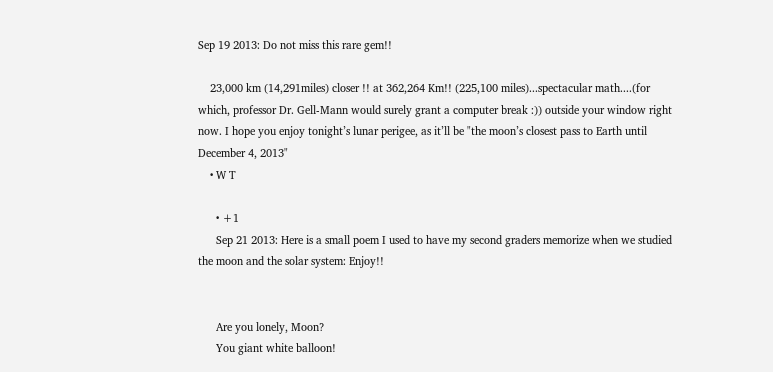Sep 19 2013: Do not miss this rare gem!!

    23,000 km (14,291miles) closer !! at 362,264 Km!! (225,100 miles)...spectacular math....(for which, professor Dr. Gell-Mann would surely grant a computer break :)) outside your window right now. I hope you enjoy tonight’s lunar perigee, as it’ll be "the moon’s closest pass to Earth until December 4, 2013"
    • W T

      • +1
      Sep 21 2013: Here is a small poem I used to have my second graders memorize when we studied the moon and the solar system: Enjoy!!


      Are you lonely, Moon?
      You giant white balloon!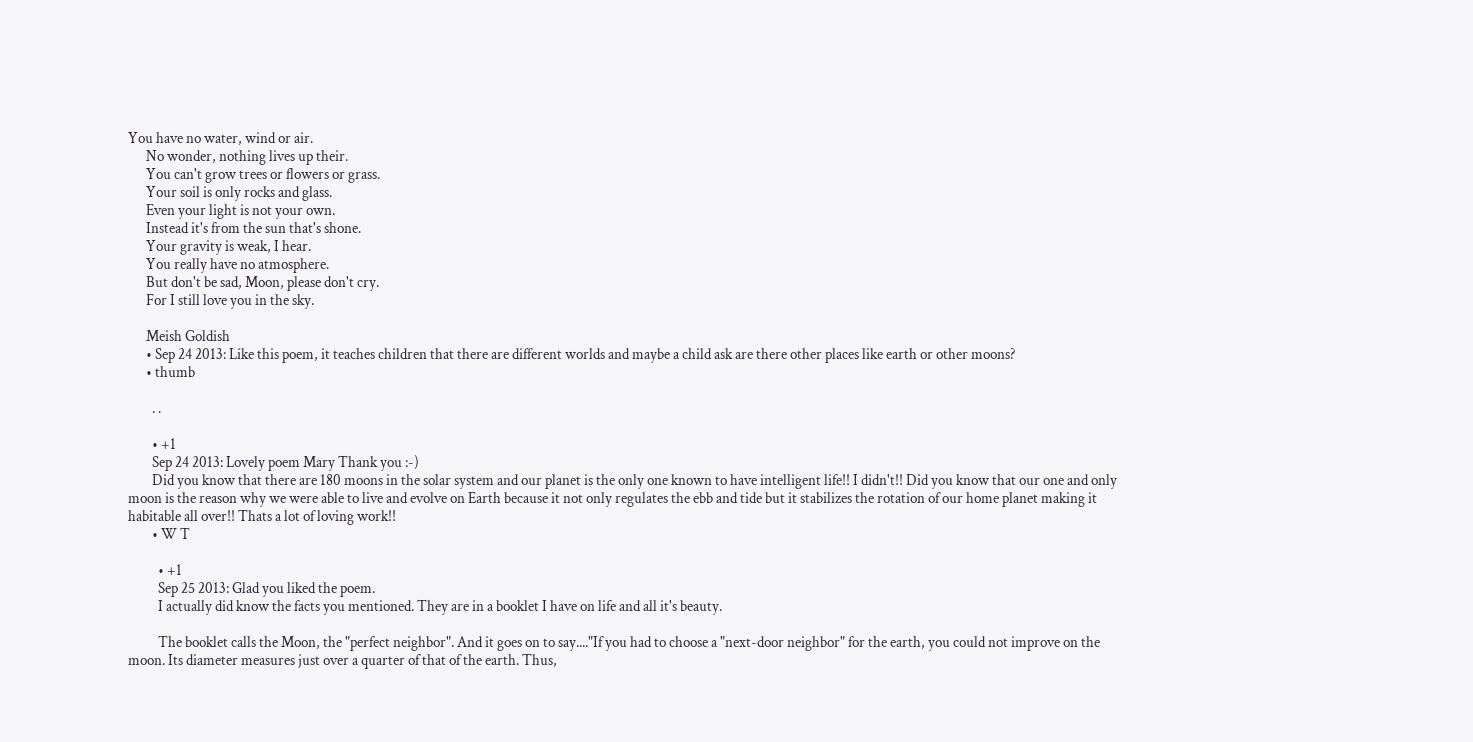You have no water, wind or air.
      No wonder, nothing lives up their.
      You can't grow trees or flowers or grass.
      Your soil is only rocks and glass.
      Even your light is not your own.
      Instead it's from the sun that's shone.
      Your gravity is weak, I hear.
      You really have no atmosphere.
      But don't be sad, Moon, please don't cry.
      For I still love you in the sky.

      Meish Goldish
      • Sep 24 2013: Like this poem, it teaches children that there are different worlds and maybe a child ask are there other places like earth or other moons?
      • thumb

        . .

        • +1
        Sep 24 2013: Lovely poem Mary Thank you :-)
        Did you know that there are 180 moons in the solar system and our planet is the only one known to have intelligent life!! I didn't!! Did you know that our one and only moon is the reason why we were able to live and evolve on Earth because it not only regulates the ebb and tide but it stabilizes the rotation of our home planet making it habitable all over!! Thats a lot of loving work!!
        • W T

          • +1
          Sep 25 2013: Glad you liked the poem.
          I actually did know the facts you mentioned. They are in a booklet I have on life and all it's beauty.

          The booklet calls the Moon, the "perfect neighbor". And it goes on to say...."If you had to choose a "next-door neighbor" for the earth, you could not improve on the moon. Its diameter measures just over a quarter of that of the earth. Thus,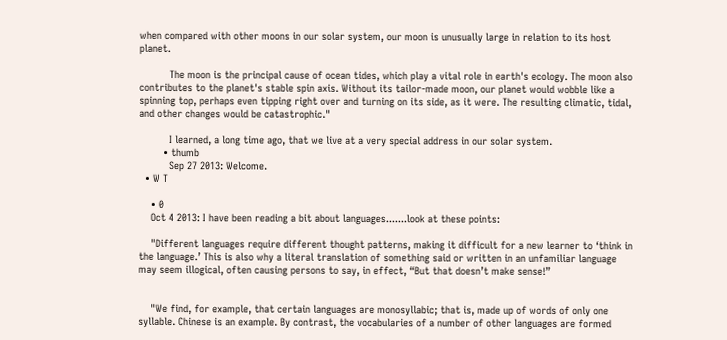when compared with other moons in our solar system, our moon is unusually large in relation to its host planet.

          The moon is the principal cause of ocean tides, which play a vital role in earth's ecology. The moon also contributes to the planet's stable spin axis. Without its tailor-made moon, our planet would wobble like a spinning top, perhaps even tipping right over and turning on its side, as it were. The resulting climatic, tidal, and other changes would be catastrophic."

          I learned, a long time ago, that we live at a very special address in our solar system.
        • thumb
          Sep 27 2013: Welcome.
  • W T

    • 0
    Oct 4 2013: I have been reading a bit about languages.......look at these points:

    "Different languages require different thought patterns, making it difficult for a new learner to ‘think in the language.’ This is also why a literal translation of something said or written in an unfamiliar language may seem illogical, often causing persons to say, in effect, “But that doesn’t make sense!”


    "We find, for example, that certain languages are monosyllabic; that is, made up of words of only one syllable. Chinese is an example. By contrast, the vocabularies of a number of other languages are formed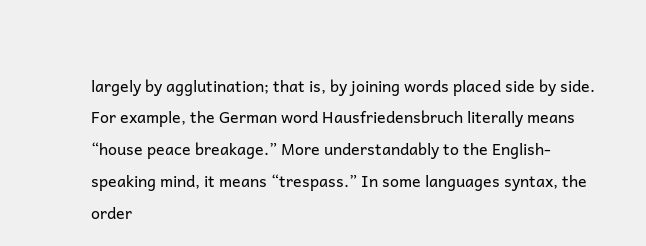largely by agglutination; that is, by joining words placed side by side. For example, the German word Hausfriedensbruch literally means “house peace breakage.” More understandably to the English-speaking mind, it means “trespass.” In some languages syntax, the order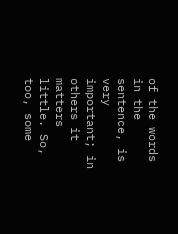of the words in the sentence, is very important; in others it matters little. So, too, some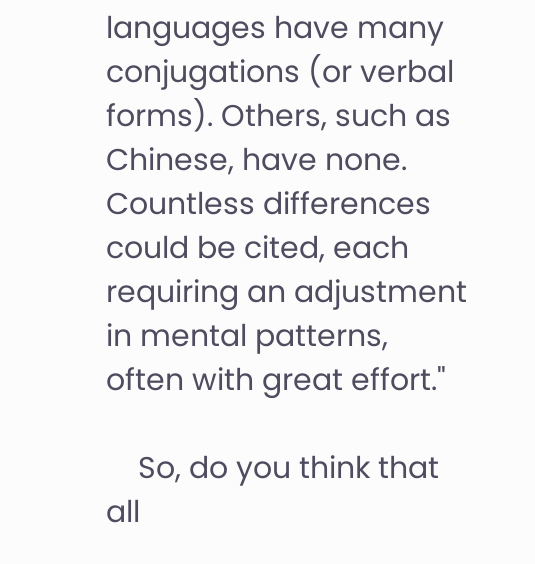languages have many conjugations (or verbal forms). Others, such as Chinese, have none. Countless differences could be cited, each requiring an adjustment in mental patterns, often with great effort."

    So, do you think that all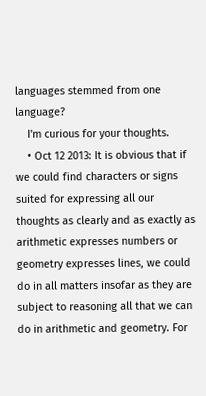languages stemmed from one language?
    I'm curious for your thoughts.
    • Oct 12 2013: It is obvious that if we could find characters or signs suited for expressing all our thoughts as clearly and as exactly as arithmetic expresses numbers or geometry expresses lines, we could do in all matters insofar as they are subject to reasoning all that we can do in arithmetic and geometry. For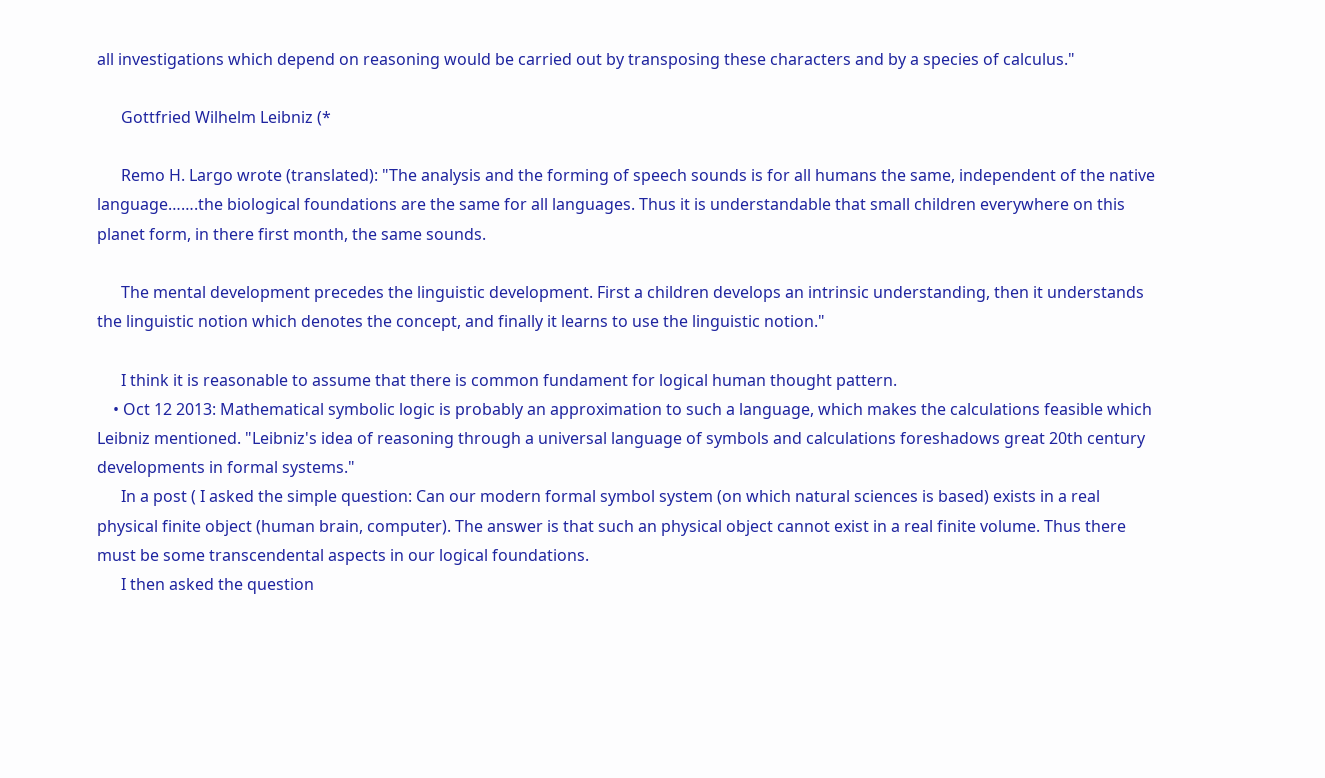all investigations which depend on reasoning would be carried out by transposing these characters and by a species of calculus."

      Gottfried Wilhelm Leibniz (*

      Remo H. Largo wrote (translated): "The analysis and the forming of speech sounds is for all humans the same, independent of the native language…….the biological foundations are the same for all languages. Thus it is understandable that small children everywhere on this planet form, in there first month, the same sounds.

      The mental development precedes the linguistic development. First a children develops an intrinsic understanding, then it understands the linguistic notion which denotes the concept, and finally it learns to use the linguistic notion."

      I think it is reasonable to assume that there is common fundament for logical human thought pattern.
    • Oct 12 2013: Mathematical symbolic logic is probably an approximation to such a language, which makes the calculations feasible which Leibniz mentioned. "Leibniz's idea of reasoning through a universal language of symbols and calculations foreshadows great 20th century developments in formal systems."
      In a post ( I asked the simple question: Can our modern formal symbol system (on which natural sciences is based) exists in a real physical finite object (human brain, computer). The answer is that such an physical object cannot exist in a real finite volume. Thus there must be some transcendental aspects in our logical foundations.
      I then asked the question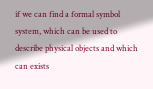if we can find a formal symbol system, which can be used to describe physical objects and which can exists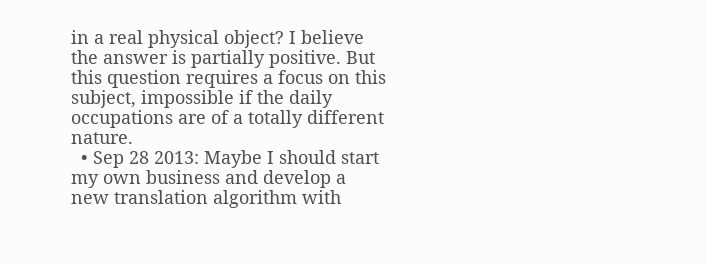in a real physical object? I believe the answer is partially positive. But this question requires a focus on this subject, impossible if the daily occupations are of a totally different nature.
  • Sep 28 2013: Maybe I should start my own business and develop a new translation algorithm with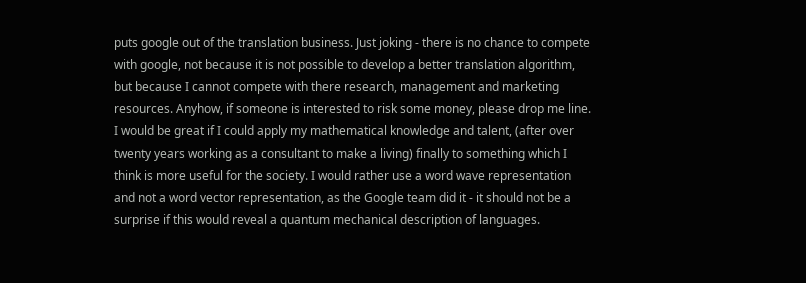puts google out of the translation business. Just joking - there is no chance to compete with google, not because it is not possible to develop a better translation algorithm, but because I cannot compete with there research, management and marketing resources. Anyhow, if someone is interested to risk some money, please drop me line. I would be great if I could apply my mathematical knowledge and talent, (after over twenty years working as a consultant to make a living) finally to something which I think is more useful for the society. I would rather use a word wave representation and not a word vector representation, as the Google team did it - it should not be a surprise if this would reveal a quantum mechanical description of languages.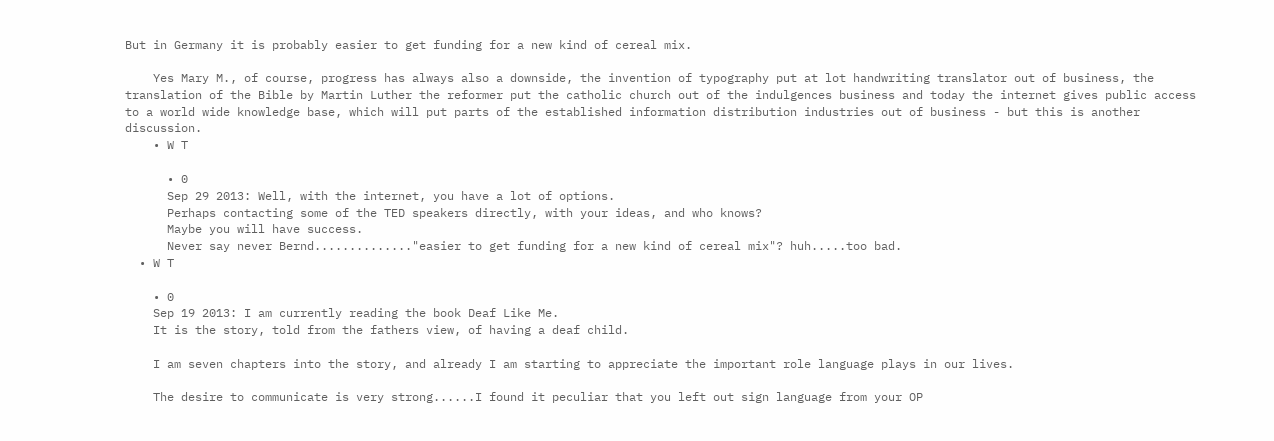But in Germany it is probably easier to get funding for a new kind of cereal mix.

    Yes Mary M., of course, progress has always also a downside, the invention of typography put at lot handwriting translator out of business, the translation of the Bible by Martin Luther the reformer put the catholic church out of the indulgences business and today the internet gives public access to a world wide knowledge base, which will put parts of the established information distribution industries out of business - but this is another discussion.
    • W T

      • 0
      Sep 29 2013: Well, with the internet, you have a lot of options.
      Perhaps contacting some of the TED speakers directly, with your ideas, and who knows?
      Maybe you will have success.
      Never say never Bernd.............."easier to get funding for a new kind of cereal mix"? huh.....too bad.
  • W T

    • 0
    Sep 19 2013: I am currently reading the book Deaf Like Me.
    It is the story, told from the fathers view, of having a deaf child.

    I am seven chapters into the story, and already I am starting to appreciate the important role language plays in our lives.

    The desire to communicate is very strong......I found it peculiar that you left out sign language from your OP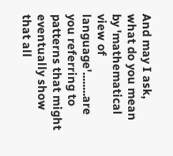And may I ask, what do you mean by 'mathematical view of language'........are you referring to patterns that might eventually show that all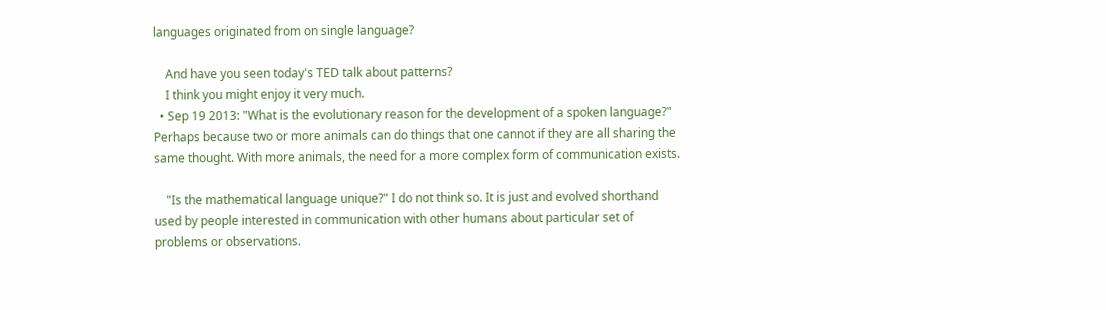languages originated from on single language?

    And have you seen today's TED talk about patterns?
    I think you might enjoy it very much.
  • Sep 19 2013: "What is the evolutionary reason for the development of a spoken language?" Perhaps because two or more animals can do things that one cannot if they are all sharing the same thought. With more animals, the need for a more complex form of communication exists.

    "Is the mathematical language unique?" I do not think so. It is just and evolved shorthand used by people interested in communication with other humans about particular set of problems or observations.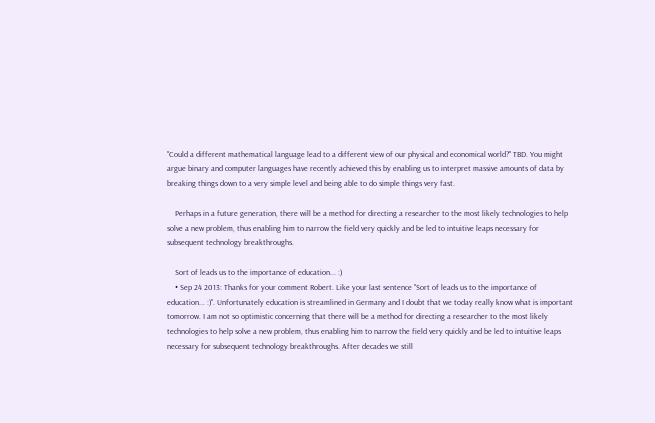"Could a different mathematical language lead to a different view of our physical and economical world?" TBD. You might argue binary and computer languages have recently achieved this by enabling us to interpret massive amounts of data by breaking things down to a very simple level and being able to do simple things very fast.

    Perhaps in a future generation, there will be a method for directing a researcher to the most likely technologies to help solve a new problem, thus enabling him to narrow the field very quickly and be led to intuitive leaps necessary for subsequent technology breakthroughs.

    Sort of leads us to the importance of education... :)
    • Sep 24 2013: Thanks for your comment Robert. Like your last sentence "Sort of leads us to the importance of education... :)". Unfortunately education is streamlined in Germany and I doubt that we today really know what is important tomorrow. I am not so optimistic concerning that there will be a method for directing a researcher to the most likely technologies to help solve a new problem, thus enabling him to narrow the field very quickly and be led to intuitive leaps necessary for subsequent technology breakthroughs. After decades we still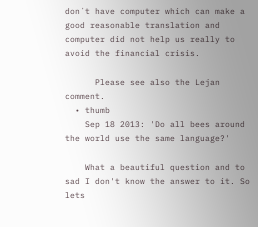don´t have computer which can make a good reasonable translation and computer did not help us really to avoid the financial crisis.

      Please see also the Lejan comment.
  • thumb
    Sep 18 2013: 'Do all bees around the world use the same language?'

    What a beautiful question and to sad I don't know the answer to it. So lets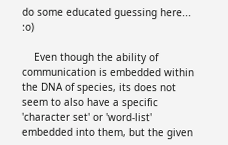do some educated guessing here... :o)

    Even though the ability of communication is embedded within the DNA of species, its does not seem to also have a specific 'character set' or 'word-list' embedded into them, but the given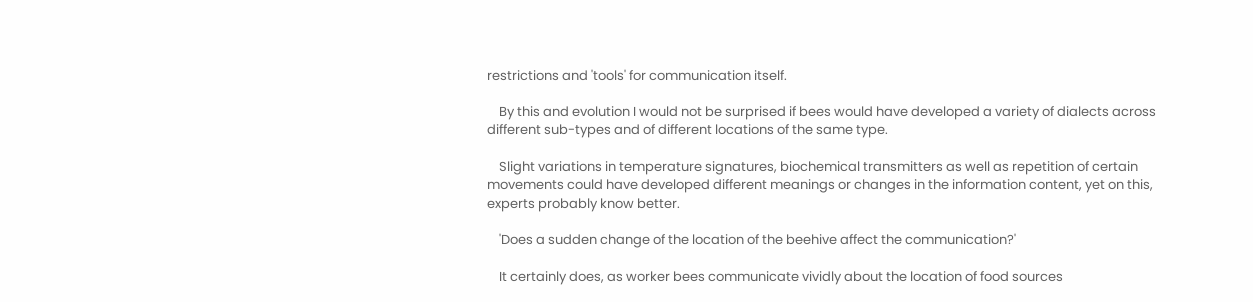restrictions and 'tools' for communication itself.

    By this and evolution I would not be surprised if bees would have developed a variety of dialects across different sub-types and of different locations of the same type.

    Slight variations in temperature signatures, biochemical transmitters as well as repetition of certain movements could have developed different meanings or changes in the information content, yet on this, experts probably know better.

    'Does a sudden change of the location of the beehive affect the communication?'

    It certainly does, as worker bees communicate vividly about the location of food sources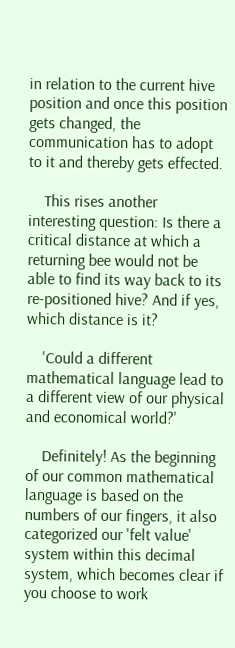in relation to the current hive position and once this position gets changed, the communication has to adopt to it and thereby gets effected.

    This rises another interesting question: Is there a critical distance at which a returning bee would not be able to find its way back to its re-positioned hive? And if yes, which distance is it?

    'Could a different mathematical language lead to a different view of our physical and economical world?'

    Definitely! As the beginning of our common mathematical language is based on the numbers of our fingers, it also categorized our 'felt value' system within this decimal system, which becomes clear if you choose to work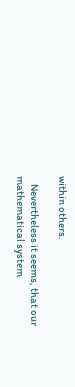within others.

    Nevertheless it seems, that our mathematical system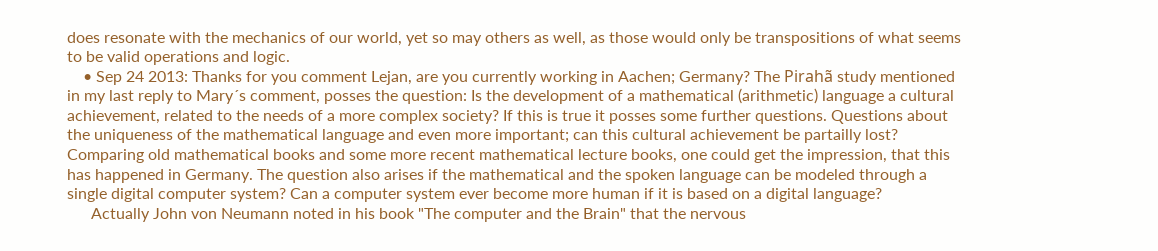does resonate with the mechanics of our world, yet so may others as well, as those would only be transpositions of what seems to be valid operations and logic.
    • Sep 24 2013: Thanks for you comment Lejan, are you currently working in Aachen; Germany? The Pirahã study mentioned in my last reply to Mary´s comment, posses the question: Is the development of a mathematical (arithmetic) language a cultural achievement, related to the needs of a more complex society? If this is true it posses some further questions. Questions about the uniqueness of the mathematical language and even more important; can this cultural achievement be partailly lost? Comparing old mathematical books and some more recent mathematical lecture books, one could get the impression, that this has happened in Germany. The question also arises if the mathematical and the spoken language can be modeled through a single digital computer system? Can a computer system ever become more human if it is based on a digital language?
      Actually John von Neumann noted in his book "The computer and the Brain" that the nervous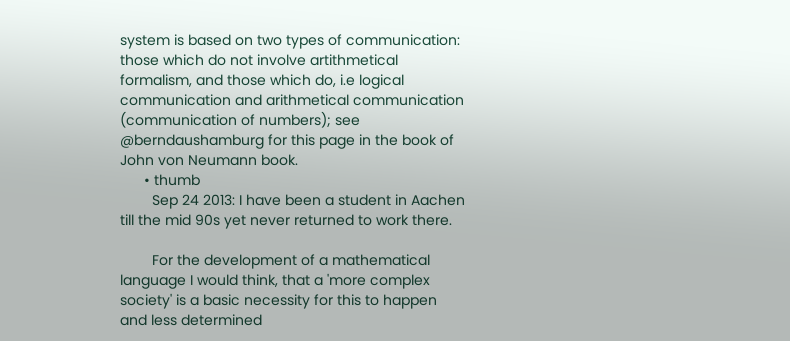system is based on two types of communication: those which do not involve artithmetical formalism, and those which do, i.e logical communication and arithmetical communication (communication of numbers); see @berndaushamburg for this page in the book of John von Neumann book.
      • thumb
        Sep 24 2013: I have been a student in Aachen till the mid 90s yet never returned to work there.

        For the development of a mathematical language I would think, that a 'more complex society' is a basic necessity for this to happen and less determined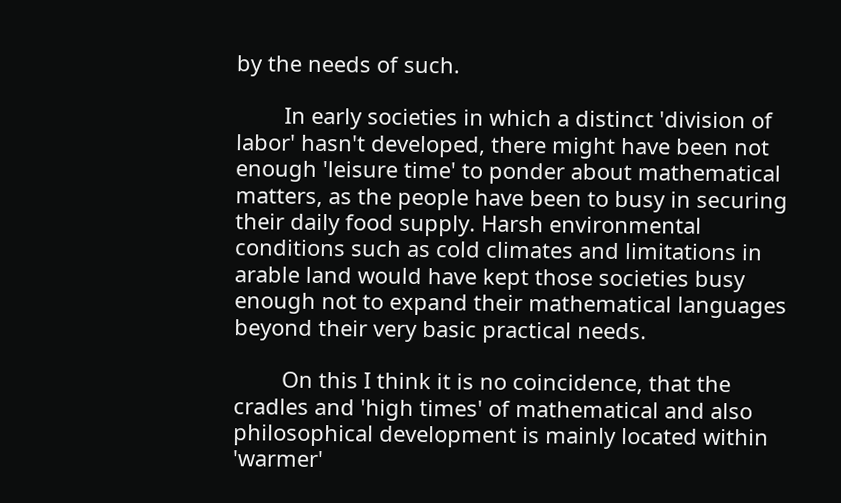by the needs of such.

        In early societies in which a distinct 'division of labor' hasn't developed, there might have been not enough 'leisure time' to ponder about mathematical matters, as the people have been to busy in securing their daily food supply. Harsh environmental conditions such as cold climates and limitations in arable land would have kept those societies busy enough not to expand their mathematical languages beyond their very basic practical needs.

        On this I think it is no coincidence, that the cradles and 'high times' of mathematical and also philosophical development is mainly located within 'warmer'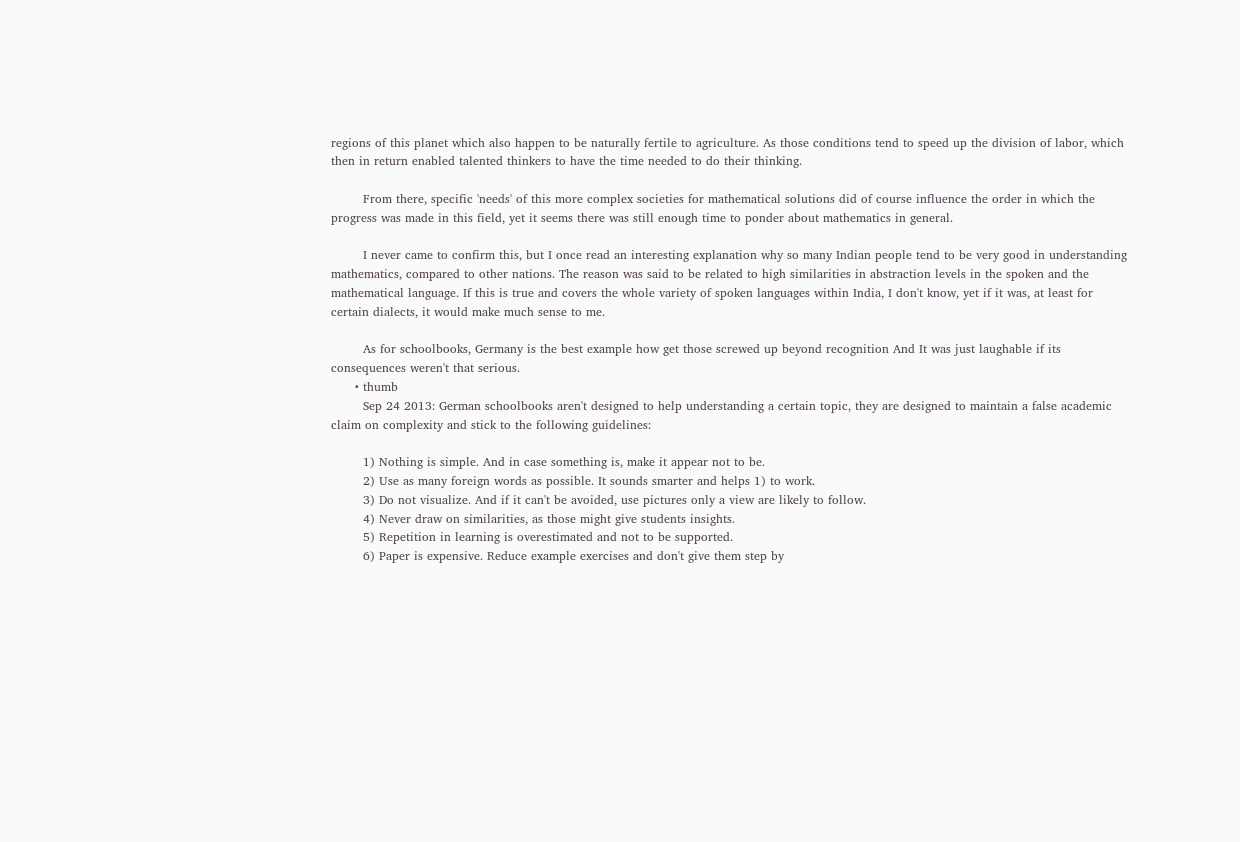regions of this planet which also happen to be naturally fertile to agriculture. As those conditions tend to speed up the division of labor, which then in return enabled talented thinkers to have the time needed to do their thinking.

        From there, specific 'needs' of this more complex societies for mathematical solutions did of course influence the order in which the progress was made in this field, yet it seems there was still enough time to ponder about mathematics in general.

        I never came to confirm this, but I once read an interesting explanation why so many Indian people tend to be very good in understanding mathematics, compared to other nations. The reason was said to be related to high similarities in abstraction levels in the spoken and the mathematical language. If this is true and covers the whole variety of spoken languages within India, I don't know, yet if it was, at least for certain dialects, it would make much sense to me.

        As for schoolbooks, Germany is the best example how get those screwed up beyond recognition And It was just laughable if its consequences weren't that serious.
      • thumb
        Sep 24 2013: German schoolbooks aren't designed to help understanding a certain topic, they are designed to maintain a false academic claim on complexity and stick to the following guidelines:

        1) Nothing is simple. And in case something is, make it appear not to be.
        2) Use as many foreign words as possible. It sounds smarter and helps 1) to work.
        3) Do not visualize. And if it can't be avoided, use pictures only a view are likely to follow.
        4) Never draw on similarities, as those might give students insights.
        5) Repetition in learning is overestimated and not to be supported.
        6) Paper is expensive. Reduce example exercises and don't give them step by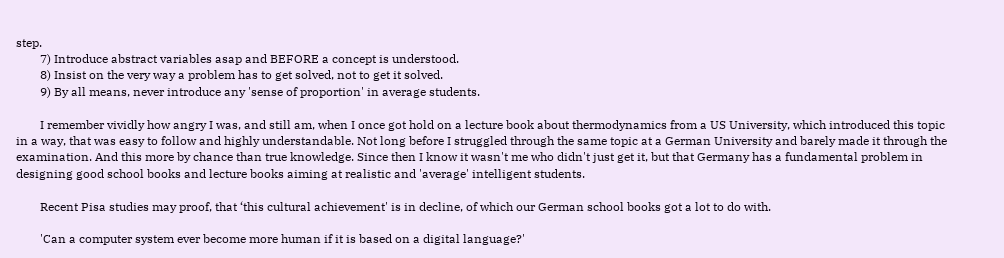step.
        7) Introduce abstract variables asap and BEFORE a concept is understood.
        8) Insist on the very way a problem has to get solved, not to get it solved.
        9) By all means, never introduce any 'sense of proportion' in average students.

        I remember vividly how angry I was, and still am, when I once got hold on a lecture book about thermodynamics from a US University, which introduced this topic in a way, that was easy to follow and highly understandable. Not long before I struggled through the same topic at a German University and barely made it through the examination. And this more by chance than true knowledge. Since then I know it wasn't me who didn't just get it, but that Germany has a fundamental problem in designing good school books and lecture books aiming at realistic and 'average' intelligent students.

        Recent Pisa studies may proof, that ‘this cultural achievement' is in decline, of which our German school books got a lot to do with.

        'Can a computer system ever become more human if it is based on a digital language?'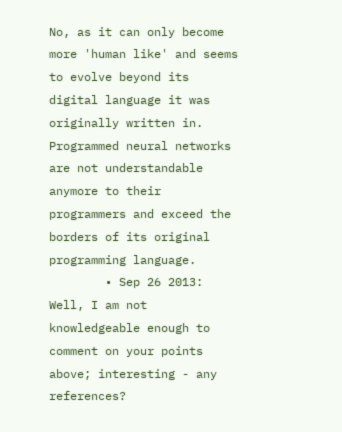No, as it can only become more 'human like' and seems to evolve beyond its digital language it was originally written in. Programmed neural networks are not understandable anymore to their programmers and exceed the borders of its original programming language.
        • Sep 26 2013: Well, I am not knowledgeable enough to comment on your points above; interesting - any references?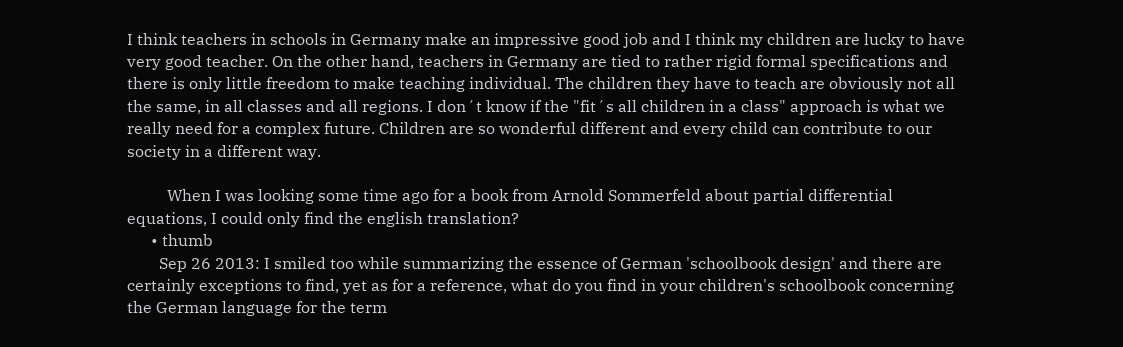I think teachers in schools in Germany make an impressive good job and I think my children are lucky to have very good teacher. On the other hand, teachers in Germany are tied to rather rigid formal specifications and there is only little freedom to make teaching individual. The children they have to teach are obviously not all the same, in all classes and all regions. I don´t know if the "fit´s all children in a class" approach is what we really need for a complex future. Children are so wonderful different and every child can contribute to our society in a different way.

          When I was looking some time ago for a book from Arnold Sommerfeld about partial differential equations, I could only find the english translation?
      • thumb
        Sep 26 2013: I smiled too while summarizing the essence of German 'schoolbook design' and there are certainly exceptions to find, yet as for a reference, what do you find in your children's schoolbook concerning the German language for the term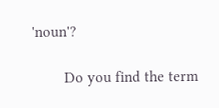'noun'?

        Do you find the term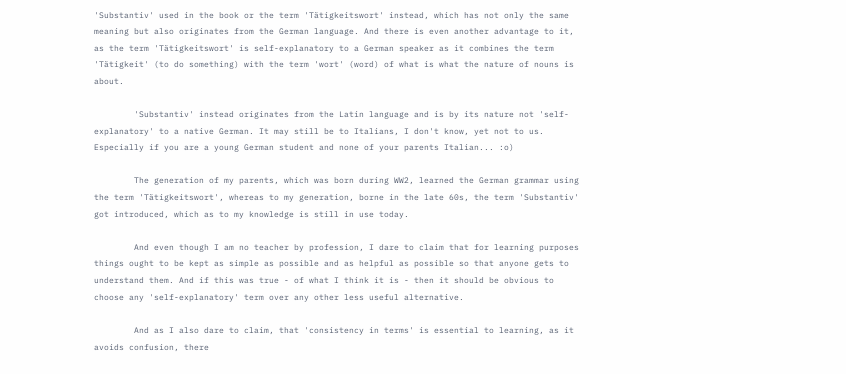'Substantiv' used in the book or the term 'Tätigkeitswort' instead, which has not only the same meaning but also originates from the German language. And there is even another advantage to it, as the term 'Tätigkeitswort' is self-explanatory to a German speaker as it combines the term 'Tätigkeit' (to do something) with the term 'wort' (word) of what is what the nature of nouns is about.

        'Substantiv' instead originates from the Latin language and is by its nature not 'self-explanatory' to a native German. It may still be to Italians, I don't know, yet not to us. Especially if you are a young German student and none of your parents Italian... :o)

        The generation of my parents, which was born during WW2, learned the German grammar using the term 'Tätigkeitswort', whereas to my generation, borne in the late 60s, the term 'Substantiv' got introduced, which as to my knowledge is still in use today.

        And even though I am no teacher by profession, I dare to claim that for learning purposes things ought to be kept as simple as possible and as helpful as possible so that anyone gets to understand them. And if this was true - of what I think it is - then it should be obvious to choose any 'self-explanatory' term over any other less useful alternative.

        And as I also dare to claim, that 'consistency in terms' is essential to learning, as it avoids confusion, there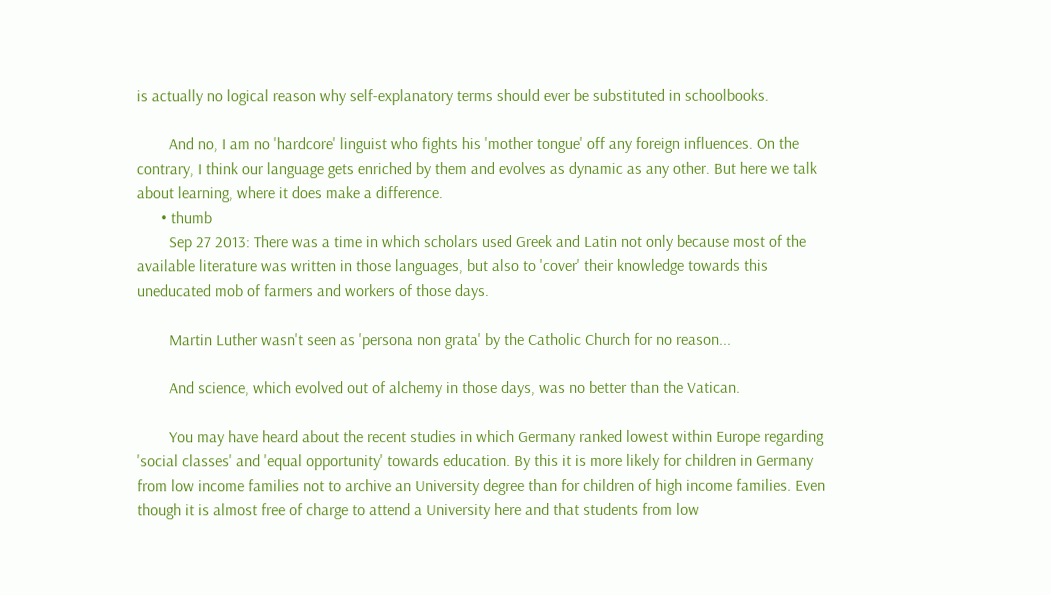is actually no logical reason why self-explanatory terms should ever be substituted in schoolbooks.

        And no, I am no 'hardcore' linguist who fights his 'mother tongue' off any foreign influences. On the contrary, I think our language gets enriched by them and evolves as dynamic as any other. But here we talk about learning, where it does make a difference.
      • thumb
        Sep 27 2013: There was a time in which scholars used Greek and Latin not only because most of the available literature was written in those languages, but also to 'cover' their knowledge towards this uneducated mob of farmers and workers of those days.

        Martin Luther wasn't seen as 'persona non grata' by the Catholic Church for no reason...

        And science, which evolved out of alchemy in those days, was no better than the Vatican.

        You may have heard about the recent studies in which Germany ranked lowest within Europe regarding 'social classes' and 'equal opportunity' towards education. By this it is more likely for children in Germany from low income families not to archive an University degree than for children of high income families. Even though it is almost free of charge to attend a University here and that students from low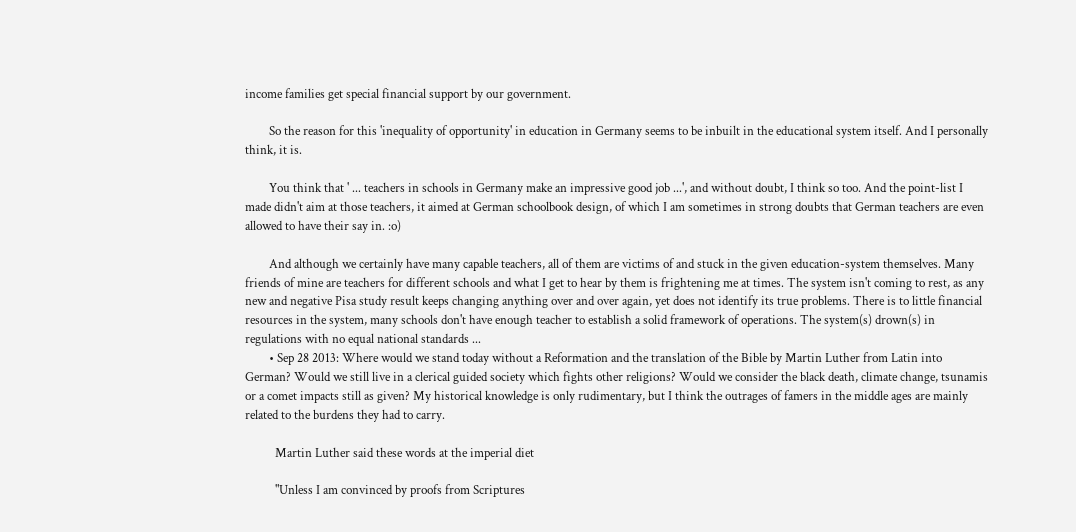income families get special financial support by our government.

        So the reason for this 'inequality of opportunity' in education in Germany seems to be inbuilt in the educational system itself. And I personally think, it is.

        You think that ' ... teachers in schools in Germany make an impressive good job ...', and without doubt, I think so too. And the point-list I made didn't aim at those teachers, it aimed at German schoolbook design, of which I am sometimes in strong doubts that German teachers are even allowed to have their say in. :o)

        And although we certainly have many capable teachers, all of them are victims of and stuck in the given education-system themselves. Many friends of mine are teachers for different schools and what I get to hear by them is frightening me at times. The system isn't coming to rest, as any new and negative Pisa study result keeps changing anything over and over again, yet does not identify its true problems. There is to little financial resources in the system, many schools don't have enough teacher to establish a solid framework of operations. The system(s) drown(s) in regulations with no equal national standards ...
        • Sep 28 2013: Where would we stand today without a Reformation and the translation of the Bible by Martin Luther from Latin into German? Would we still live in a clerical guided society which fights other religions? Would we consider the black death, climate change, tsunamis or a comet impacts still as given? My historical knowledge is only rudimentary, but I think the outrages of famers in the middle ages are mainly related to the burdens they had to carry.

          Martin Luther said these words at the imperial diet

          "Unless I am convinced by proofs from Scriptures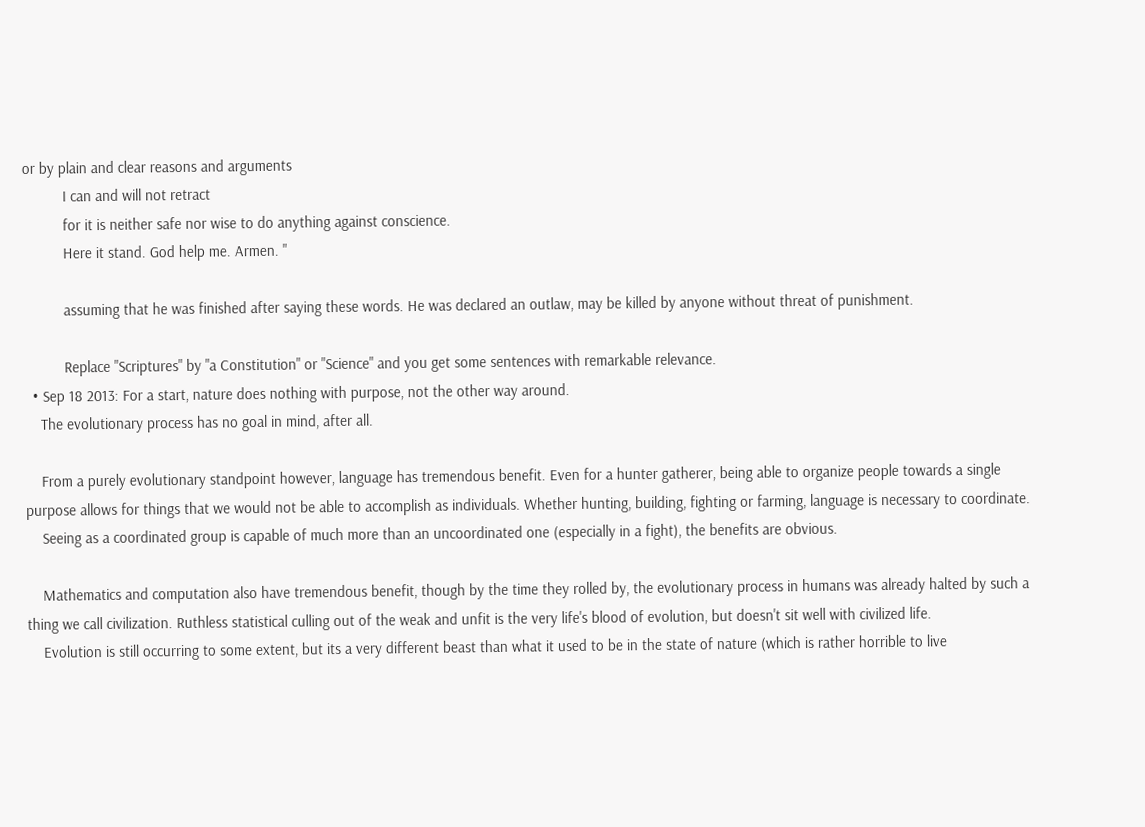or by plain and clear reasons and arguments
          I can and will not retract
          for it is neither safe nor wise to do anything against conscience.
          Here it stand. God help me. Armen. "

          assuming that he was finished after saying these words. He was declared an outlaw, may be killed by anyone without threat of punishment.

          Replace "Scriptures" by "a Constitution" or "Science" and you get some sentences with remarkable relevance.
  • Sep 18 2013: For a start, nature does nothing with purpose, not the other way around.
    The evolutionary process has no goal in mind, after all.

    From a purely evolutionary standpoint however, language has tremendous benefit. Even for a hunter gatherer, being able to organize people towards a single purpose allows for things that we would not be able to accomplish as individuals. Whether hunting, building, fighting or farming, language is necessary to coordinate.
    Seeing as a coordinated group is capable of much more than an uncoordinated one (especially in a fight), the benefits are obvious.

    Mathematics and computation also have tremendous benefit, though by the time they rolled by, the evolutionary process in humans was already halted by such a thing we call civilization. Ruthless statistical culling out of the weak and unfit is the very life's blood of evolution, but doesn't sit well with civilized life.
    Evolution is still occurring to some extent, but its a very different beast than what it used to be in the state of nature (which is rather horrible to live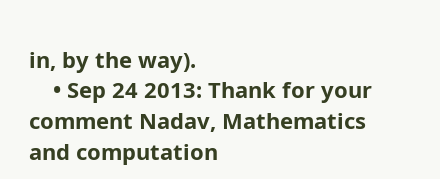in, by the way).
    • Sep 24 2013: Thank for your comment Nadav, Mathematics and computation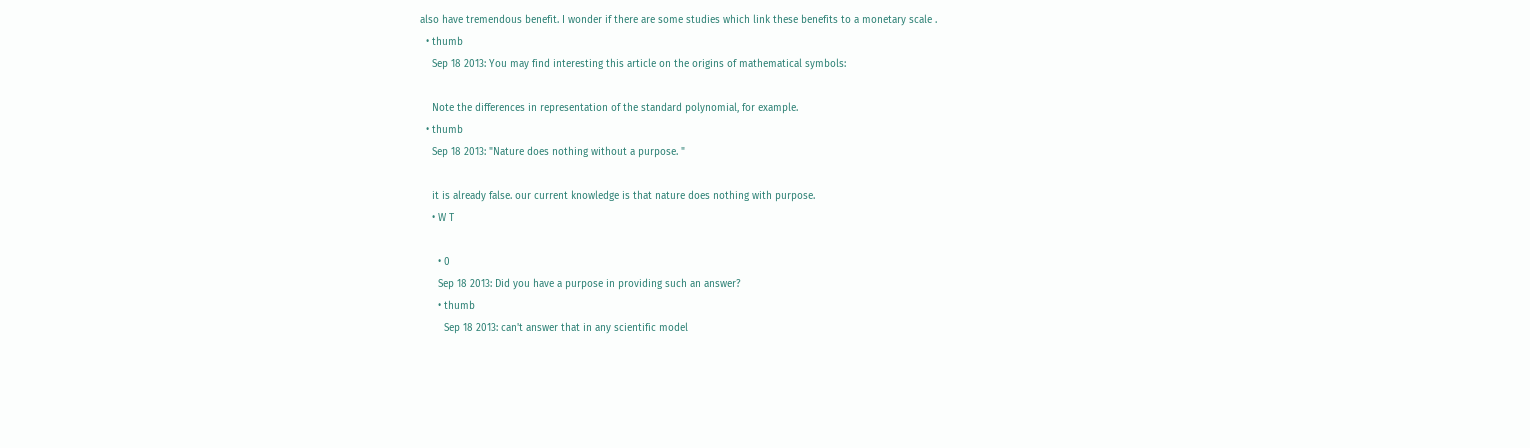also have tremendous benefit. I wonder if there are some studies which link these benefits to a monetary scale .
  • thumb
    Sep 18 2013: You may find interesting this article on the origins of mathematical symbols:

    Note the differences in representation of the standard polynomial, for example.
  • thumb
    Sep 18 2013: "Nature does nothing without a purpose. "

    it is already false. our current knowledge is that nature does nothing with purpose.
    • W T

      • 0
      Sep 18 2013: Did you have a purpose in providing such an answer?
      • thumb
        Sep 18 2013: can't answer that in any scientific model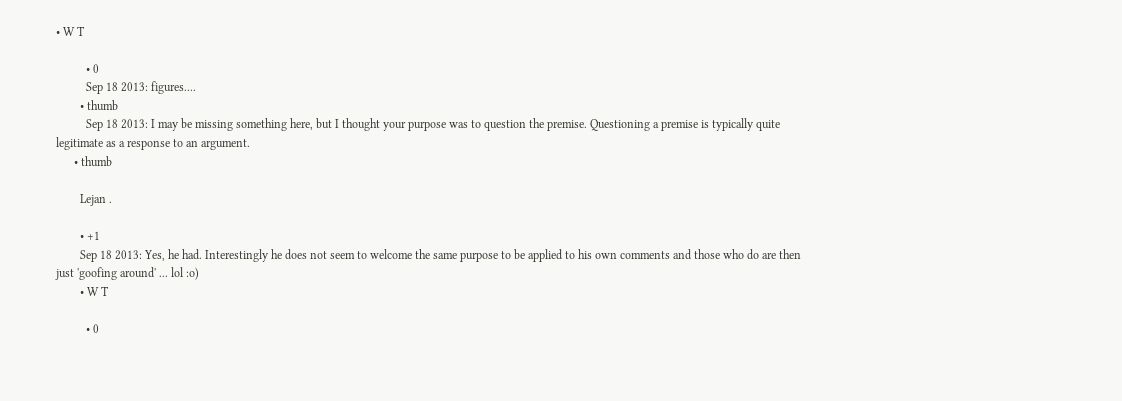• W T

          • 0
          Sep 18 2013: figures....
        • thumb
          Sep 18 2013: I may be missing something here, but I thought your purpose was to question the premise. Questioning a premise is typically quite legitimate as a response to an argument.
      • thumb

        Lejan .

        • +1
        Sep 18 2013: Yes, he had. Interestingly he does not seem to welcome the same purpose to be applied to his own comments and those who do are then just 'goofing around' ... lol :o)
        • W T

          • 0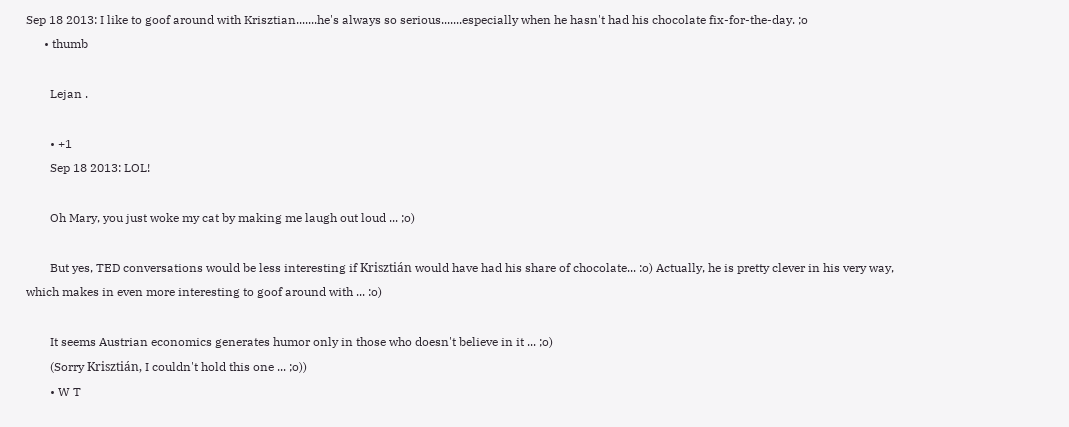Sep 18 2013: I like to goof around with Krisztian.......he's always so serious.......especially when he hasn't had his chocolate fix-for-the-day. ;o
      • thumb

        Lejan .

        • +1
        Sep 18 2013: LOL!

        Oh Mary, you just woke my cat by making me laugh out loud ... ;o)

        But yes, TED conversations would be less interesting if Krisztián would have had his share of chocolate... :o) Actually, he is pretty clever in his very way, which makes in even more interesting to goof around with ... :o)

        It seems Austrian economics generates humor only in those who doesn't believe in it ... ;o)
        (Sorry Krisztián, I couldn't hold this one ... ;o))
        • W T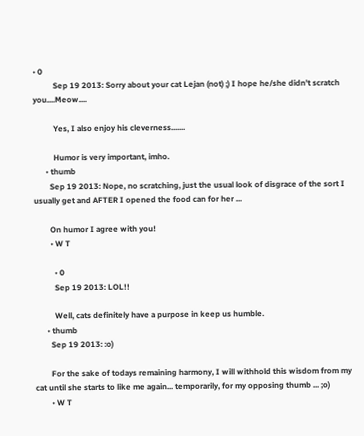• 0
          Sep 19 2013: Sorry about your cat Lejan (not) ;) I hope he/she didn't scratch you....Meow....

          Yes, I also enjoy his cleverness.......

          Humor is very important, imho.
      • thumb
        Sep 19 2013: Nope, no scratching, just the usual look of disgrace of the sort I usually get and AFTER I opened the food can for her ...

        On humor I agree with you!
        • W T

          • 0
          Sep 19 2013: LOL!!

          Well, cats definitely have a purpose in keep us humble.
      • thumb
        Sep 19 2013: :o)

        For the sake of todays remaining harmony, I will withhold this wisdom from my cat until she starts to like me again... temporarily, for my opposing thumb ... ;o)
        • W T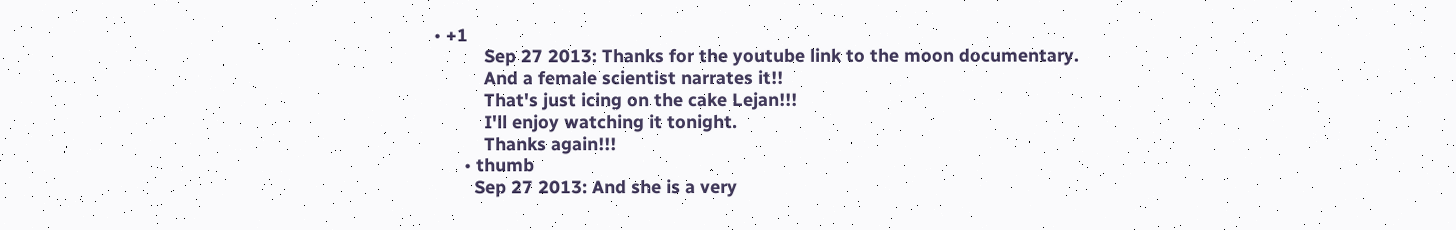• +1
          Sep 27 2013: Thanks for the youtube link to the moon documentary.
          And a female scientist narrates it!!
          That's just icing on the cake Lejan!!!
          I'll enjoy watching it tonight.
          Thanks again!!!
      • thumb
        Sep 27 2013: And she is a very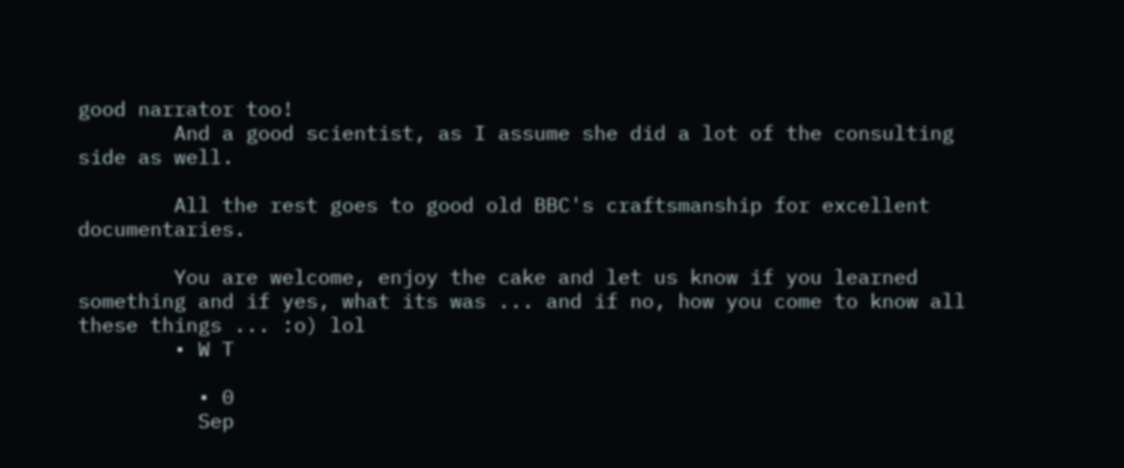good narrator too!
        And a good scientist, as I assume she did a lot of the consulting side as well.

        All the rest goes to good old BBC's craftsmanship for excellent documentaries.

        You are welcome, enjoy the cake and let us know if you learned something and if yes, what its was ... and if no, how you come to know all these things ... :o) lol
        • W T

          • 0
          Sep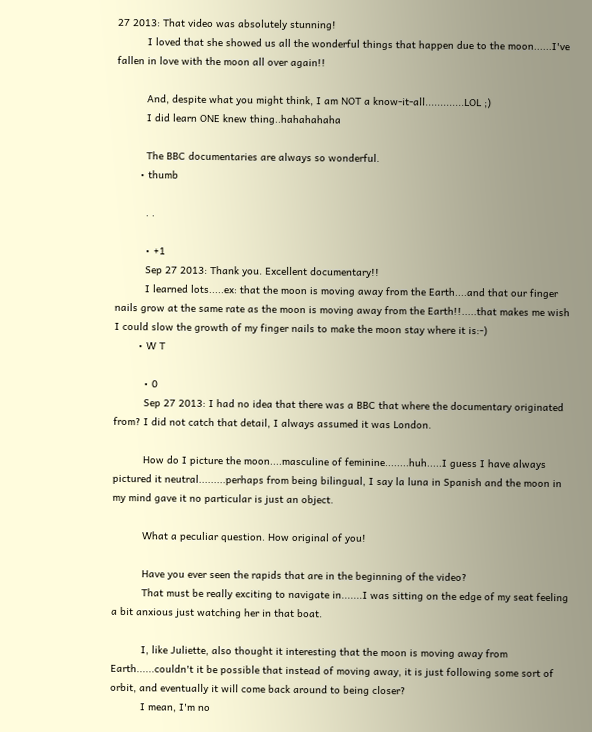27 2013: That video was absolutely stunning!
          I loved that she showed us all the wonderful things that happen due to the moon......I've fallen in love with the moon all over again!!

          And, despite what you might think, I am NOT a know-it-all.............LOL ;)
          I did learn ONE knew thing..hahahahaha

          The BBC documentaries are always so wonderful.
        • thumb

          . .

          • +1
          Sep 27 2013: Thank you. Excellent documentary!!
          I learned lots.....ex: that the moon is moving away from the Earth....and that our finger nails grow at the same rate as the moon is moving away from the Earth!!.....that makes me wish I could slow the growth of my finger nails to make the moon stay where it is:-)
        • W T

          • 0
          Sep 27 2013: I had no idea that there was a BBC that where the documentary originated from? I did not catch that detail, I always assumed it was London.

          How do I picture the moon....masculine of feminine........huh.....I guess I have always pictured it neutral.........perhaps from being bilingual, I say la luna in Spanish and the moon in my mind gave it no particular is just an object.

          What a peculiar question. How original of you!

          Have you ever seen the rapids that are in the beginning of the video?
          That must be really exciting to navigate in.......I was sitting on the edge of my seat feeling a bit anxious just watching her in that boat.

          I, like Juliette, also thought it interesting that the moon is moving away from Earth......couldn't it be possible that instead of moving away, it is just following some sort of orbit, and eventually it will come back around to being closer?
          I mean, I'm no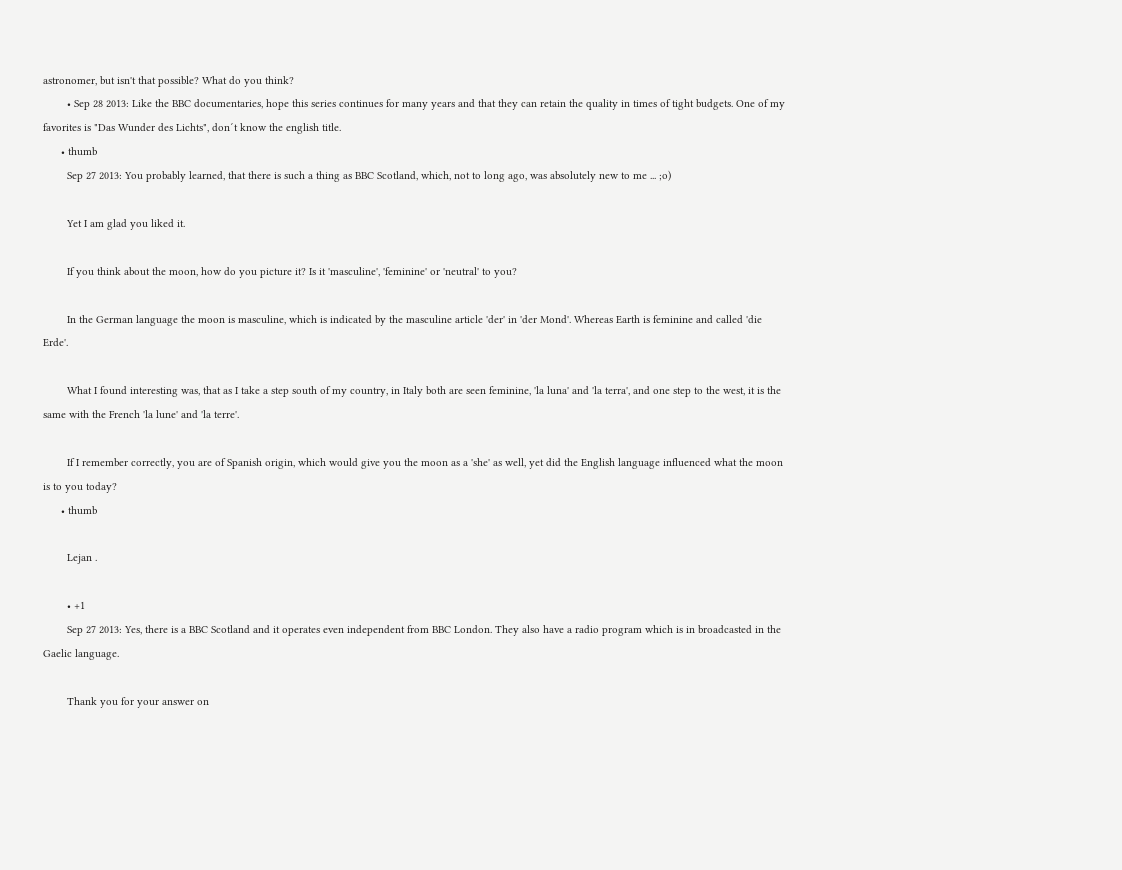astronomer, but isn't that possible? What do you think?
        • Sep 28 2013: Like the BBC documentaries, hope this series continues for many years and that they can retain the quality in times of tight budgets. One of my favorites is "Das Wunder des Lichts", don´t know the english title.
      • thumb
        Sep 27 2013: You probably learned, that there is such a thing as BBC Scotland, which, not to long ago, was absolutely new to me ... ;o)

        Yet I am glad you liked it.

        If you think about the moon, how do you picture it? Is it 'masculine', 'feminine' or 'neutral' to you?

        In the German language the moon is masculine, which is indicated by the masculine article 'der' in 'der Mond'. Whereas Earth is feminine and called 'die Erde'.

        What I found interesting was, that as I take a step south of my country, in Italy both are seen feminine, 'la luna' and 'la terra', and one step to the west, it is the same with the French 'la lune' and 'la terre'.

        If I remember correctly, you are of Spanish origin, which would give you the moon as a 'she' as well, yet did the English language influenced what the moon is to you today?
      • thumb

        Lejan .

        • +1
        Sep 27 2013: Yes, there is a BBC Scotland and it operates even independent from BBC London. They also have a radio program which is in broadcasted in the Gaelic language.

        Thank you for your answer on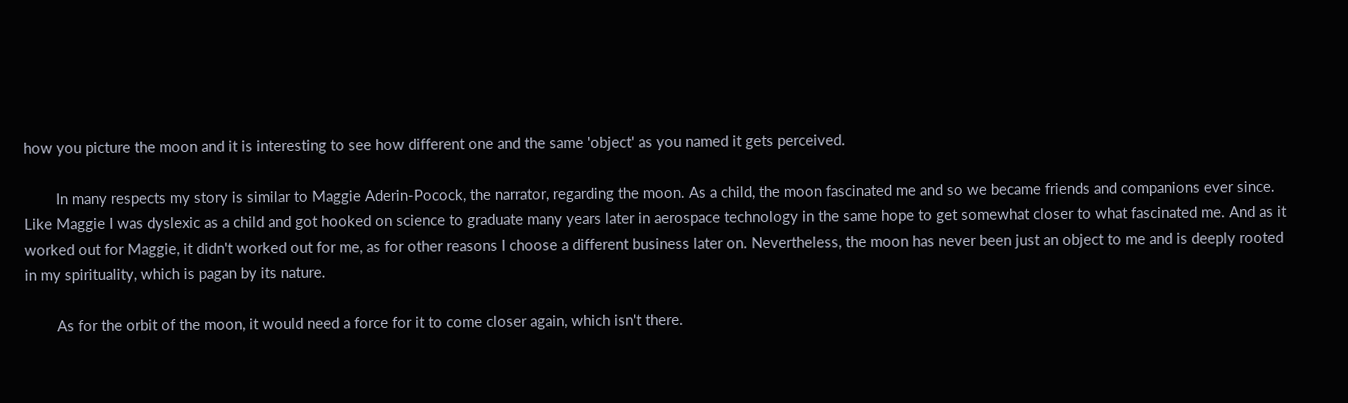how you picture the moon and it is interesting to see how different one and the same 'object' as you named it gets perceived.

        In many respects my story is similar to Maggie Aderin-Pocock, the narrator, regarding the moon. As a child, the moon fascinated me and so we became friends and companions ever since. Like Maggie I was dyslexic as a child and got hooked on science to graduate many years later in aerospace technology in the same hope to get somewhat closer to what fascinated me. And as it worked out for Maggie, it didn't worked out for me, as for other reasons I choose a different business later on. Nevertheless, the moon has never been just an object to me and is deeply rooted in my spirituality, which is pagan by its nature.

        As for the orbit of the moon, it would need a force for it to come closer again, which isn't there.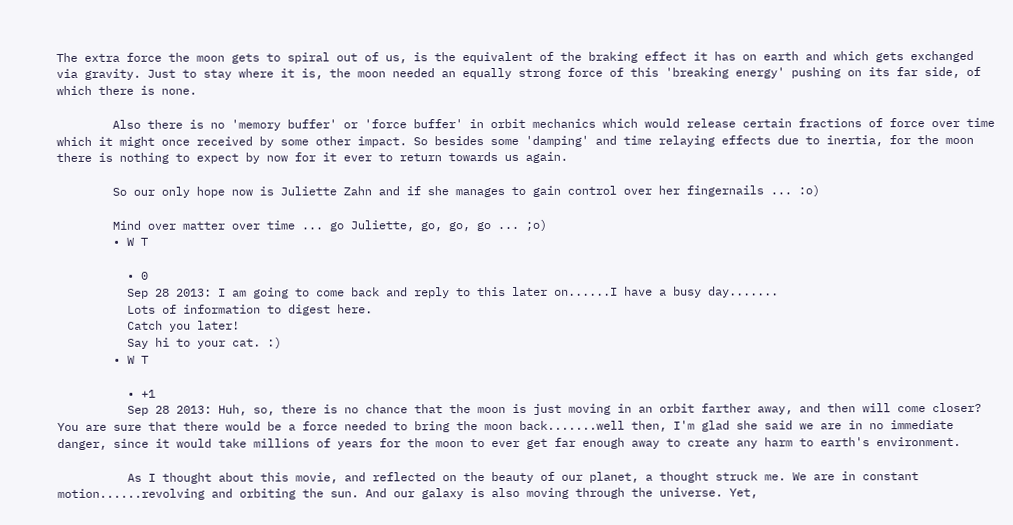The extra force the moon gets to spiral out of us, is the equivalent of the braking effect it has on earth and which gets exchanged via gravity. Just to stay where it is, the moon needed an equally strong force of this 'breaking energy' pushing on its far side, of which there is none.

        Also there is no 'memory buffer' or 'force buffer' in orbit mechanics which would release certain fractions of force over time which it might once received by some other impact. So besides some 'damping' and time relaying effects due to inertia, for the moon there is nothing to expect by now for it ever to return towards us again.

        So our only hope now is Juliette Zahn and if she manages to gain control over her fingernails ... :o)

        Mind over matter over time ... go Juliette, go, go, go ... ;o)
        • W T

          • 0
          Sep 28 2013: I am going to come back and reply to this later on......I have a busy day.......
          Lots of information to digest here.
          Catch you later!
          Say hi to your cat. :)
        • W T

          • +1
          Sep 28 2013: Huh, so, there is no chance that the moon is just moving in an orbit farther away, and then will come closer? You are sure that there would be a force needed to bring the moon back.......well then, I'm glad she said we are in no immediate danger, since it would take millions of years for the moon to ever get far enough away to create any harm to earth's environment.

          As I thought about this movie, and reflected on the beauty of our planet, a thought struck me. We are in constant motion......revolving and orbiting the sun. And our galaxy is also moving through the universe. Yet,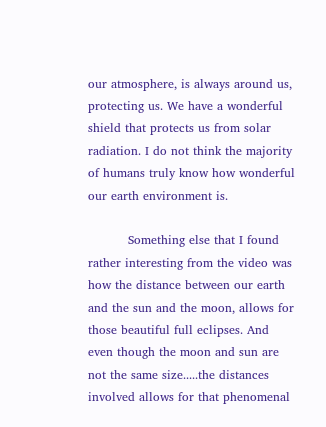our atmosphere, is always around us, protecting us. We have a wonderful shield that protects us from solar radiation. I do not think the majority of humans truly know how wonderful our earth environment is.

          Something else that I found rather interesting from the video was how the distance between our earth and the sun and the moon, allows for those beautiful full eclipses. And even though the moon and sun are not the same size.....the distances involved allows for that phenomenal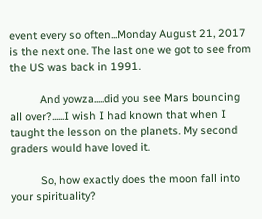event every so often...Monday August 21, 2017 is the next one. The last one we got to see from the US was back in 1991.

          And yowza.....did you see Mars bouncing all over?......I wish I had known that when I taught the lesson on the planets. My second graders would have loved it.

          So, how exactly does the moon fall into your spirituality?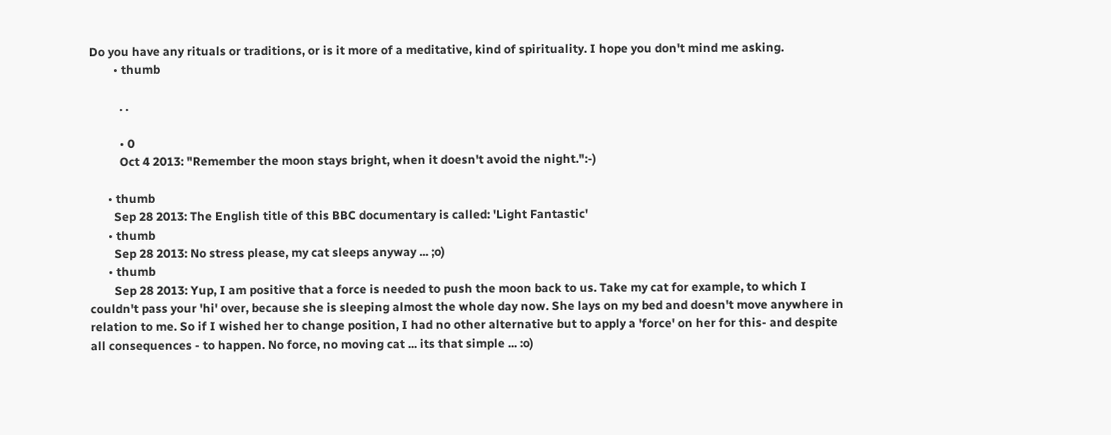Do you have any rituals or traditions, or is it more of a meditative, kind of spirituality. I hope you don't mind me asking.
        • thumb

          . .

          • 0
          Oct 4 2013: "Remember the moon stays bright, when it doesn't avoid the night.":-)

      • thumb
        Sep 28 2013: The English title of this BBC documentary is called: 'Light Fantastic'
      • thumb
        Sep 28 2013: No stress please, my cat sleeps anyway ... ;o)
      • thumb
        Sep 28 2013: Yup, I am positive that a force is needed to push the moon back to us. Take my cat for example, to which I couldn't pass your 'hi' over, because she is sleeping almost the whole day now. She lays on my bed and doesn't move anywhere in relation to me. So if I wished her to change position, I had no other alternative but to apply a 'force' on her for this- and despite all consequences - to happen. No force, no moving cat ... its that simple ... :o)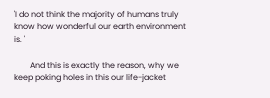'I do not think the majority of humans truly know how wonderful our earth environment is. '

        And this is exactly the reason, why we keep poking holes in this our life-jacket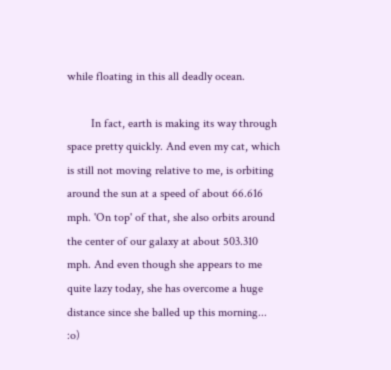while floating in this all deadly ocean.

        In fact, earth is making its way through space pretty quickly. And even my cat, which is still not moving relative to me, is orbiting around the sun at a speed of about 66.616 mph. 'On top' of that, she also orbits around the center of our galaxy at about 503.310 mph. And even though she appears to me quite lazy today, she has overcome a huge distance since she balled up this morning... :o)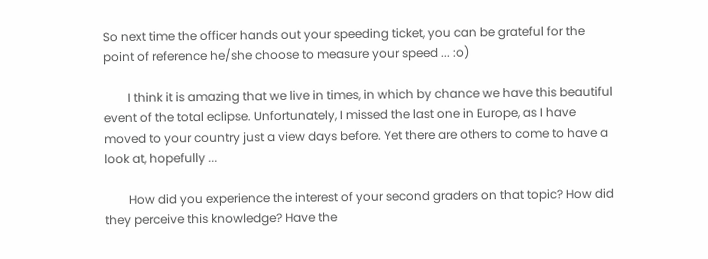So next time the officer hands out your speeding ticket, you can be grateful for the point of reference he/she choose to measure your speed ... :o)

        I think it is amazing that we live in times, in which by chance we have this beautiful event of the total eclipse. Unfortunately, I missed the last one in Europe, as I have moved to your country just a view days before. Yet there are others to come to have a look at, hopefully ...

        How did you experience the interest of your second graders on that topic? How did they perceive this knowledge? Have the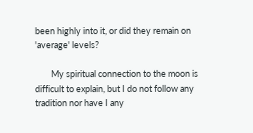been highly into it, or did they remain on 'average' levels?

        My spiritual connection to the moon is difficult to explain, but I do not follow any tradition nor have I any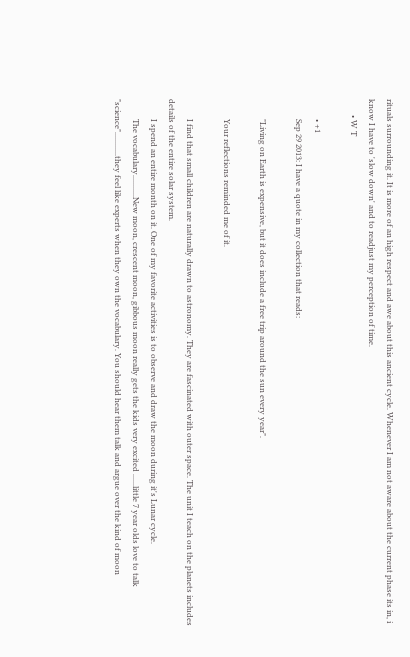rituals surrounding it. It is more of an high respect and awe about this ancient cycle. Whenever I am not aware about the current phase its in, i know I have to 'slow down' and to readjust my perception of time.
        • W T

          • +1
          Sep 29 2013: I have a quote in my collection that reads:

          "Living on Earth is expensive, but it does include a free trip around the sun every year".

          Your reflections reminded me of it.

          I find that small children are naturally drawn to astronomy. They are fascinated with outer space. The unit I teach on the planets includes details of the entire solar system.
          I spend an entire month on it. One of my favorite activities is to observe and draw the moon during it's Lunar cycle.
          The vocabulary...........New moon, crescent moon, gibbous moon really gets the kids very excited ......little 7 year olds love to talk "science"............they feel like experts when they own the vocabulary. You should hear them talk and argue over the kind of moon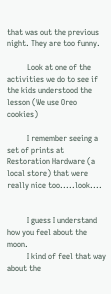that was out the previous night. They are too funny.

          Look at one of the activities we do to see if the kids understood the lesson (We use Oreo cookies)

          I remember seeing a set of prints at Restoration Hardware (a local store) that were really nice too.....look....


          I guess I understand how you feel about the moon.
          I kind of feel that way about the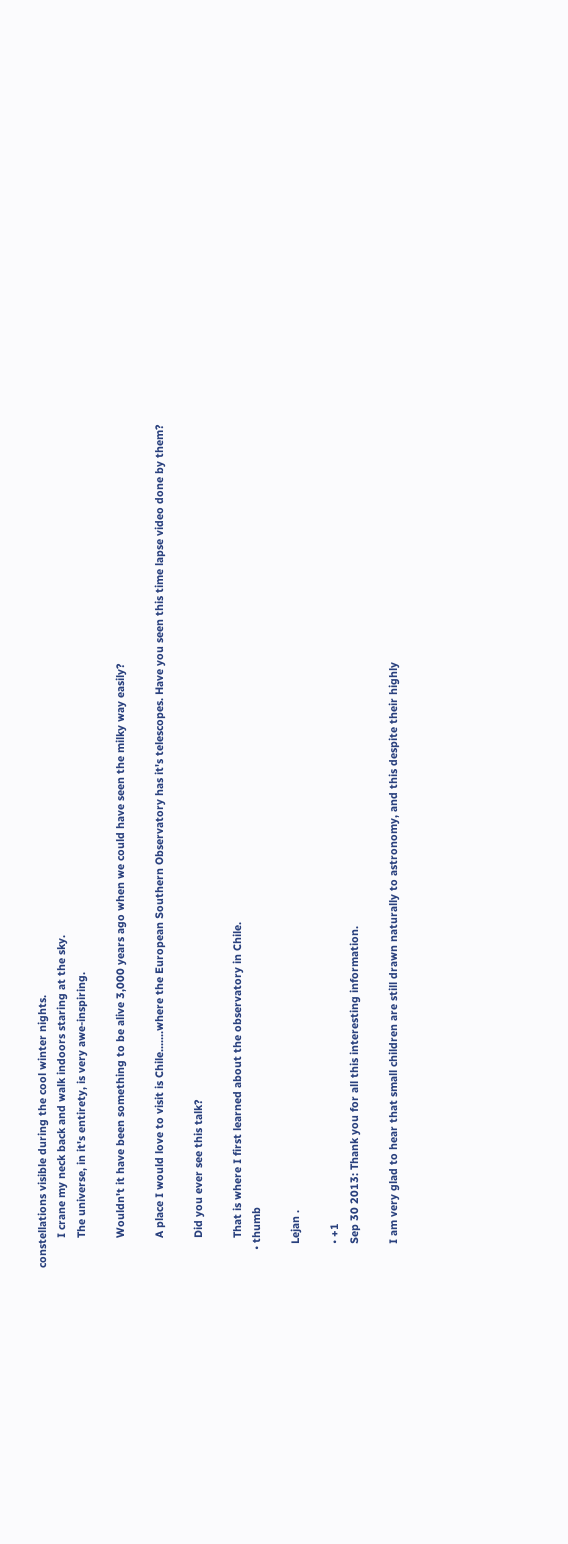constellations visible during the cool winter nights.
          I crane my neck back and walk indoors staring at the sky.
          The universe, in it's entirety, is very awe-inspiring.

          Wouldn't it have been something to be alive 3,000 years ago when we could have seen the milky way easily?

          A place I would love to visit is Chile.......where the European Southern Observatory has it's telescopes. Have you seen this time lapse video done by them?

          Did you ever see this talk?

          That is where I first learned about the observatory in Chile.
      • thumb

        Lejan .

        • +1
        Sep 30 2013: Thank you for all this interesting information.

        I am very glad to hear that small children are still drawn naturally to astronomy, and this despite their highly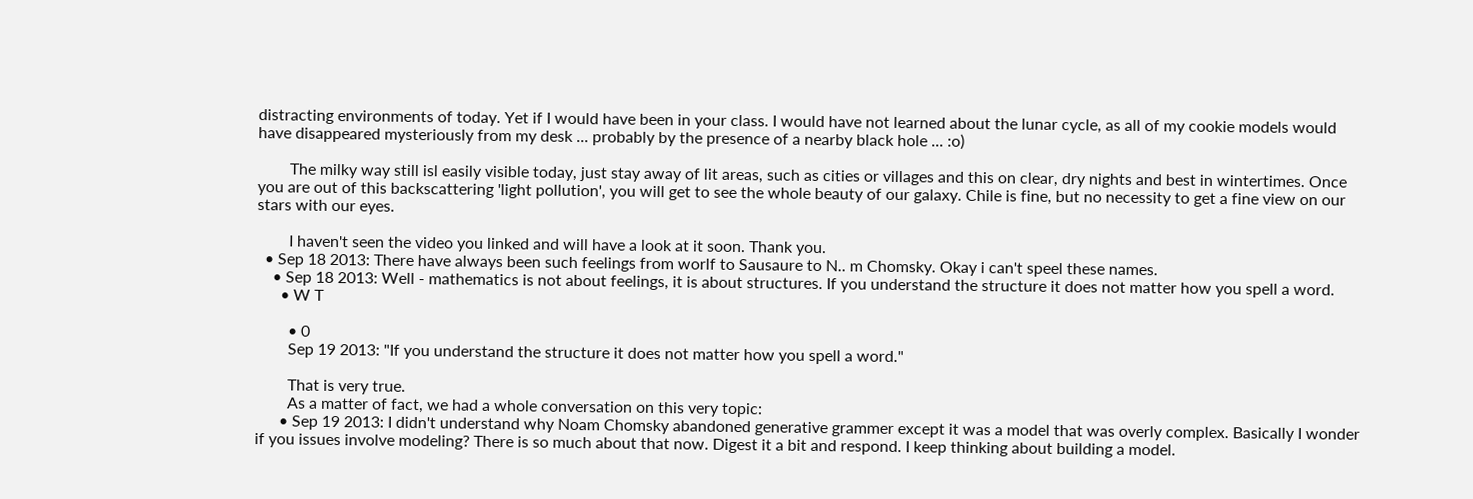distracting environments of today. Yet if I would have been in your class. I would have not learned about the lunar cycle, as all of my cookie models would have disappeared mysteriously from my desk ... probably by the presence of a nearby black hole ... :o)

        The milky way still isl easily visible today, just stay away of lit areas, such as cities or villages and this on clear, dry nights and best in wintertimes. Once you are out of this backscattering 'light pollution', you will get to see the whole beauty of our galaxy. Chile is fine, but no necessity to get a fine view on our stars with our eyes.

        I haven't seen the video you linked and will have a look at it soon. Thank you.
  • Sep 18 2013: There have always been such feelings from worlf to Sausaure to N.. m Chomsky. Okay i can't speel these names.
    • Sep 18 2013: Well - mathematics is not about feelings, it is about structures. If you understand the structure it does not matter how you spell a word.
      • W T

        • 0
        Sep 19 2013: "If you understand the structure it does not matter how you spell a word."

        That is very true.
        As a matter of fact, we had a whole conversation on this very topic:
      • Sep 19 2013: I didn't understand why Noam Chomsky abandoned generative grammer except it was a model that was overly complex. Basically I wonder if you issues involve modeling? There is so much about that now. Digest it a bit and respond. I keep thinking about building a model.